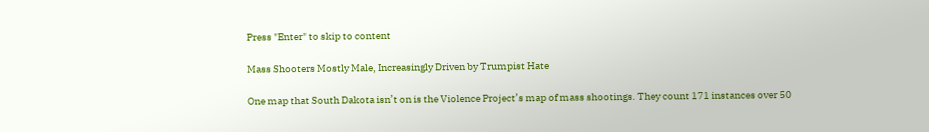Press "Enter" to skip to content

Mass Shooters Mostly Male, Increasingly Driven by Trumpist Hate

One map that South Dakota isn’t on is the Violence Project’s map of mass shootings. They count 171 instances over 50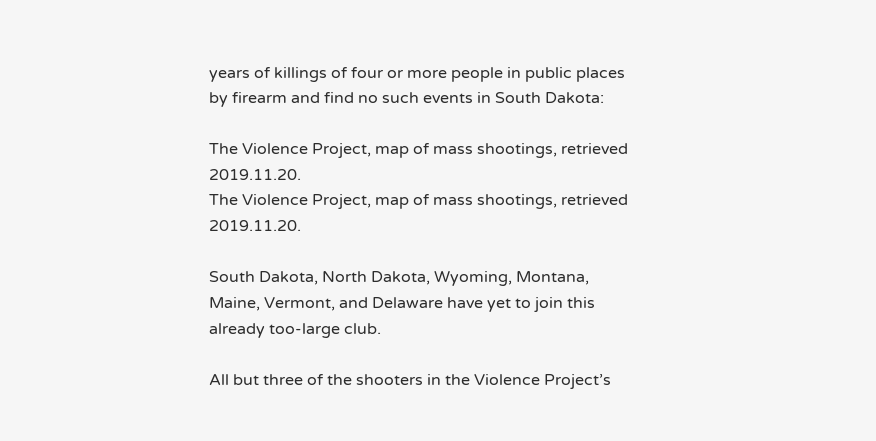years of killings of four or more people in public places by firearm and find no such events in South Dakota:

The Violence Project, map of mass shootings, retrieved 2019.11.20.
The Violence Project, map of mass shootings, retrieved 2019.11.20.

South Dakota, North Dakota, Wyoming, Montana, Maine, Vermont, and Delaware have yet to join this already too-large club.

All but three of the shooters in the Violence Project’s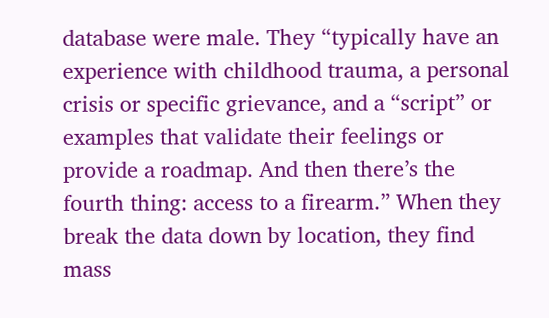database were male. They “typically have an experience with childhood trauma, a personal crisis or specific grievance, and a “script” or examples that validate their feelings or provide a roadmap. And then there’s the fourth thing: access to a firearm.” When they break the data down by location, they find mass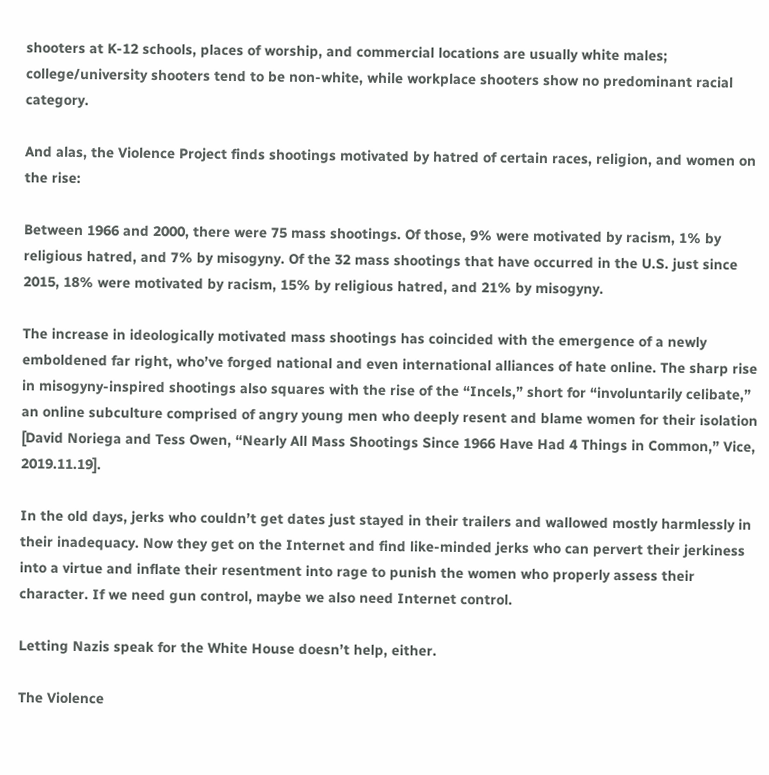shooters at K-12 schools, places of worship, and commercial locations are usually white males; college/university shooters tend to be non-white, while workplace shooters show no predominant racial category.

And alas, the Violence Project finds shootings motivated by hatred of certain races, religion, and women on the rise:

Between 1966 and 2000, there were 75 mass shootings. Of those, 9% were motivated by racism, 1% by religious hatred, and 7% by misogyny. Of the 32 mass shootings that have occurred in the U.S. just since 2015, 18% were motivated by racism, 15% by religious hatred, and 21% by misogyny.

The increase in ideologically motivated mass shootings has coincided with the emergence of a newly emboldened far right, who’ve forged national and even international alliances of hate online. The sharp rise in misogyny-inspired shootings also squares with the rise of the “Incels,” short for “involuntarily celibate,” an online subculture comprised of angry young men who deeply resent and blame women for their isolation [David Noriega and Tess Owen, “Nearly All Mass Shootings Since 1966 Have Had 4 Things in Common,” Vice, 2019.11.19].

In the old days, jerks who couldn’t get dates just stayed in their trailers and wallowed mostly harmlessly in their inadequacy. Now they get on the Internet and find like-minded jerks who can pervert their jerkiness into a virtue and inflate their resentment into rage to punish the women who properly assess their character. If we need gun control, maybe we also need Internet control.

Letting Nazis speak for the White House doesn’t help, either.

The Violence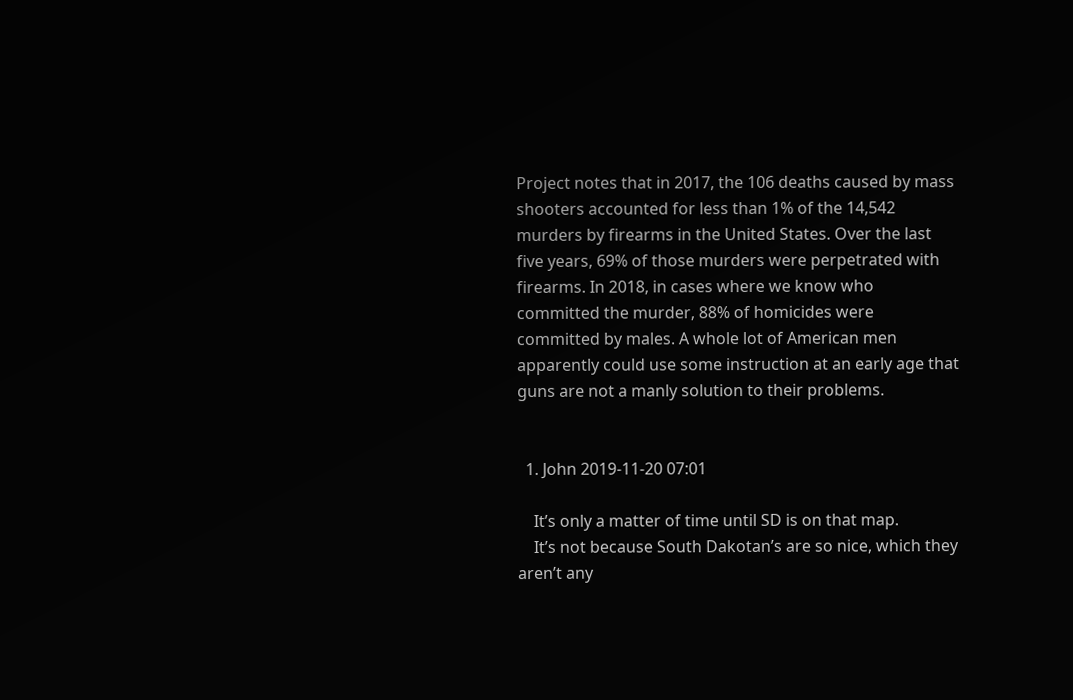Project notes that in 2017, the 106 deaths caused by mass shooters accounted for less than 1% of the 14,542 murders by firearms in the United States. Over the last five years, 69% of those murders were perpetrated with firearms. In 2018, in cases where we know who committed the murder, 88% of homicides were committed by males. A whole lot of American men apparently could use some instruction at an early age that guns are not a manly solution to their problems.


  1. John 2019-11-20 07:01

    It’s only a matter of time until SD is on that map.
    It’s not because South Dakotan’s are so nice, which they aren’t any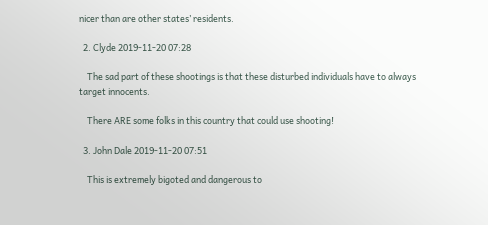nicer than are other states’ residents.

  2. Clyde 2019-11-20 07:28

    The sad part of these shootings is that these disturbed individuals have to always target innocents.

    There ARE some folks in this country that could use shooting!

  3. John Dale 2019-11-20 07:51

    This is extremely bigoted and dangerous to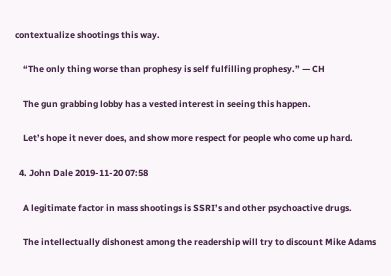contextualize shootings this way.

    “The only thing worse than prophesy is self fulfilling prophesy.” — CH

    The gun grabbing lobby has a vested interest in seeing this happen.

    Let’s hope it never does, and show more respect for people who come up hard.

  4. John Dale 2019-11-20 07:58

    A legitimate factor in mass shootings is SSRI’s and other psychoactive drugs.

    The intellectually dishonest among the readership will try to discount Mike Adams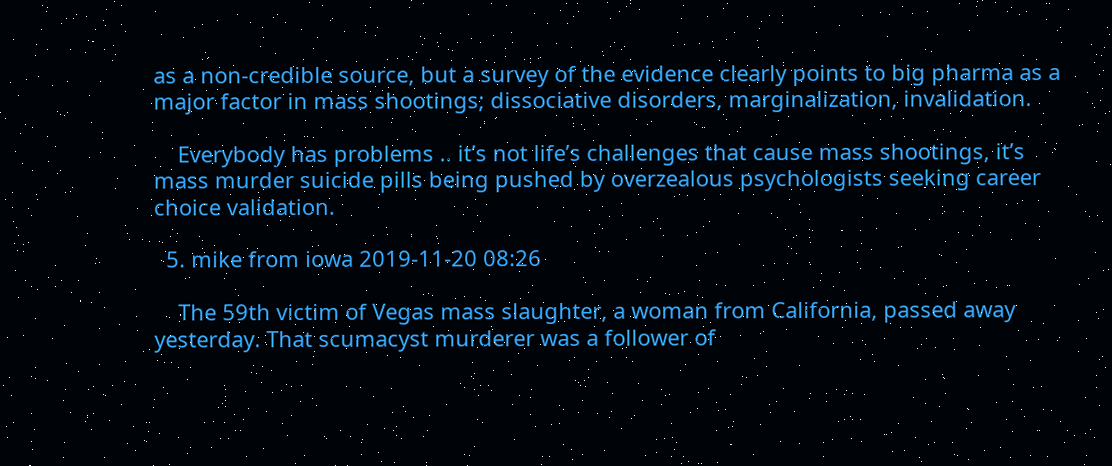as a non-credible source, but a survey of the evidence clearly points to big pharma as a major factor in mass shootings; dissociative disorders, marginalization, invalidation.

    Everybody has problems .. it’s not life’s challenges that cause mass shootings, it’s mass murder suicide pills being pushed by overzealous psychologists seeking career choice validation.

  5. mike from iowa 2019-11-20 08:26

    The 59th victim of Vegas mass slaughter, a woman from California, passed away yesterday. That scumacyst murderer was a follower of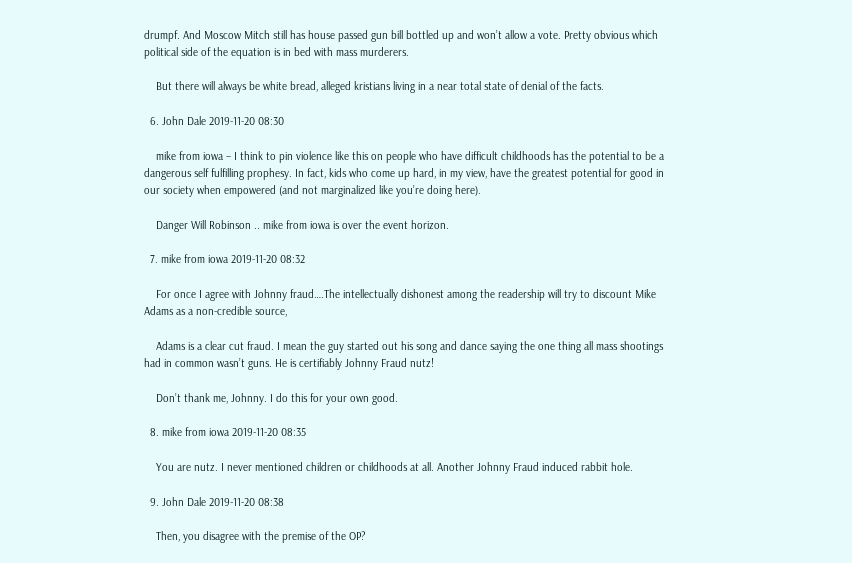drumpf. And Moscow Mitch still has house passed gun bill bottled up and won’t allow a vote. Pretty obvious which political side of the equation is in bed with mass murderers.

    But there will always be white bread, alleged kristians living in a near total state of denial of the facts.

  6. John Dale 2019-11-20 08:30

    mike from iowa – I think to pin violence like this on people who have difficult childhoods has the potential to be a dangerous self fulfilling prophesy. In fact, kids who come up hard, in my view, have the greatest potential for good in our society when empowered (and not marginalized like you’re doing here).

    Danger Will Robinson .. mike from iowa is over the event horizon.

  7. mike from iowa 2019-11-20 08:32

    For once I agree with Johnny fraud….The intellectually dishonest among the readership will try to discount Mike Adams as a non-credible source,

    Adams is a clear cut fraud. I mean the guy started out his song and dance saying the one thing all mass shootings had in common wasn’t guns. He is certifiably Johnny Fraud nutz!

    Don’t thank me, Johnny. I do this for your own good.

  8. mike from iowa 2019-11-20 08:35

    You are nutz. I never mentioned children or childhoods at all. Another Johnny Fraud induced rabbit hole.

  9. John Dale 2019-11-20 08:38

    Then, you disagree with the premise of the OP?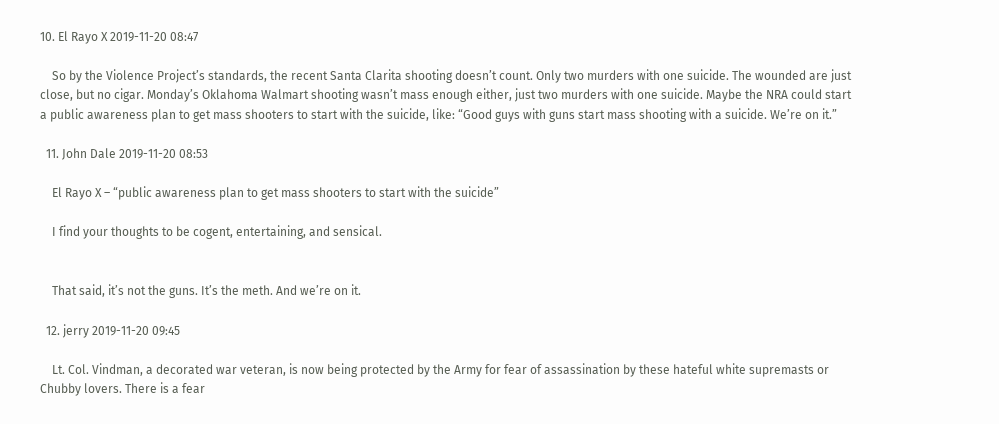10. El Rayo X 2019-11-20 08:47

    So by the Violence Project’s standards, the recent Santa Clarita shooting doesn’t count. Only two murders with one suicide. The wounded are just close, but no cigar. Monday’s Oklahoma Walmart shooting wasn’t mass enough either, just two murders with one suicide. Maybe the NRA could start a public awareness plan to get mass shooters to start with the suicide, like: “Good guys with guns start mass shooting with a suicide. We’re on it.”

  11. John Dale 2019-11-20 08:53

    El Rayo X – “public awareness plan to get mass shooters to start with the suicide”

    I find your thoughts to be cogent, entertaining, and sensical.


    That said, it’s not the guns. It’s the meth. And we’re on it.

  12. jerry 2019-11-20 09:45

    Lt. Col. Vindman, a decorated war veteran, is now being protected by the Army for fear of assassination by these hateful white supremasts or Chubby lovers. There is a fear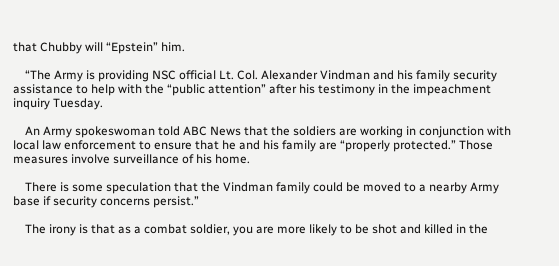that Chubby will “Epstein” him.

    “The Army is providing NSC official Lt. Col. Alexander Vindman and his family security assistance to help with the “public attention” after his testimony in the impeachment inquiry Tuesday.

    An Army spokeswoman told ABC News that the soldiers are working in conjunction with local law enforcement to ensure that he and his family are “properly protected.” Those measures involve surveillance of his home.

    There is some speculation that the Vindman family could be moved to a nearby Army base if security concerns persist.”

    The irony is that as a combat soldier, you are more likely to be shot and killed in the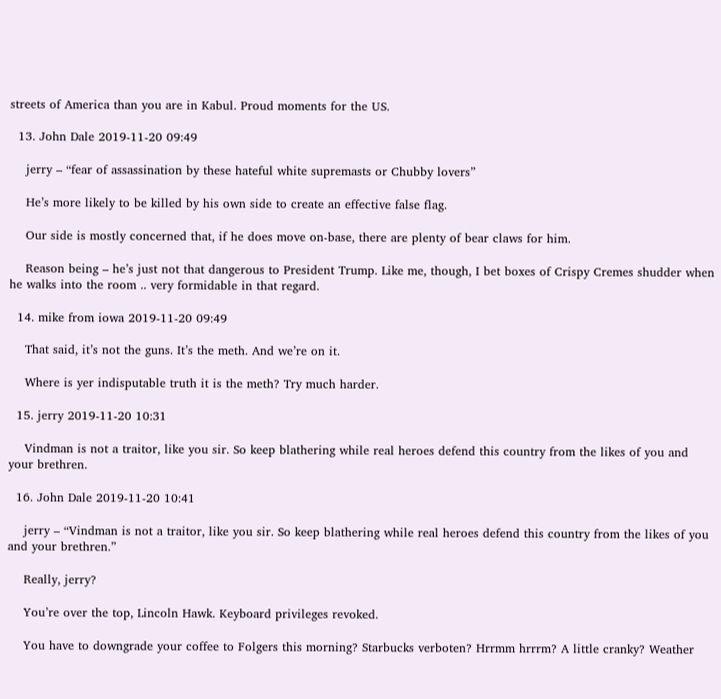streets of America than you are in Kabul. Proud moments for the US.

  13. John Dale 2019-11-20 09:49

    jerry – “fear of assassination by these hateful white supremasts or Chubby lovers”

    He’s more likely to be killed by his own side to create an effective false flag.

    Our side is mostly concerned that, if he does move on-base, there are plenty of bear claws for him.

    Reason being – he’s just not that dangerous to President Trump. Like me, though, I bet boxes of Crispy Cremes shudder when he walks into the room .. very formidable in that regard.

  14. mike from iowa 2019-11-20 09:49

    That said, it’s not the guns. It’s the meth. And we’re on it.

    Where is yer indisputable truth it is the meth? Try much harder.

  15. jerry 2019-11-20 10:31

    Vindman is not a traitor, like you sir. So keep blathering while real heroes defend this country from the likes of you and your brethren.

  16. John Dale 2019-11-20 10:41

    jerry – “Vindman is not a traitor, like you sir. So keep blathering while real heroes defend this country from the likes of you and your brethren.”

    Really, jerry?

    You’re over the top, Lincoln Hawk. Keyboard privileges revoked.

    You have to downgrade your coffee to Folgers this morning? Starbucks verboten? Hrrmm hrrrm? A little cranky? Weather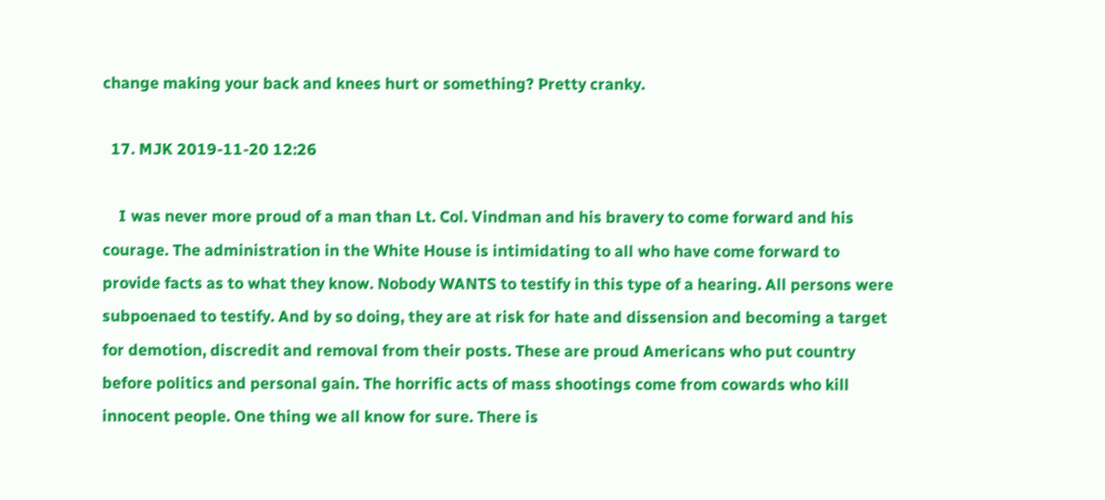change making your back and knees hurt or something? Pretty cranky.

  17. MJK 2019-11-20 12:26

    I was never more proud of a man than Lt. Col. Vindman and his bravery to come forward and his courage. The administration in the White House is intimidating to all who have come forward to provide facts as to what they know. Nobody WANTS to testify in this type of a hearing. All persons were subpoenaed to testify. And by so doing, they are at risk for hate and dissension and becoming a target for demotion, discredit and removal from their posts. These are proud Americans who put country before politics and personal gain. The horrific acts of mass shootings come from cowards who kill innocent people. One thing we all know for sure. There is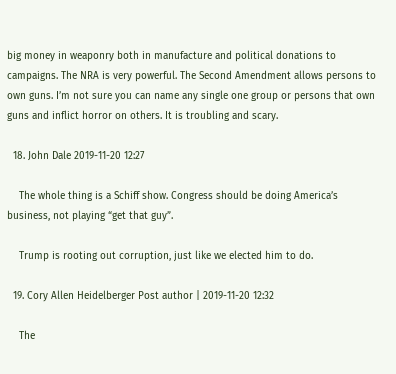big money in weaponry both in manufacture and political donations to campaigns. The NRA is very powerful. The Second Amendment allows persons to own guns. I’m not sure you can name any single one group or persons that own guns and inflict horror on others. It is troubling and scary.

  18. John Dale 2019-11-20 12:27

    The whole thing is a Schiff show. Congress should be doing America’s business, not playing “get that guy”.

    Trump is rooting out corruption, just like we elected him to do.

  19. Cory Allen Heidelberger Post author | 2019-11-20 12:32

    The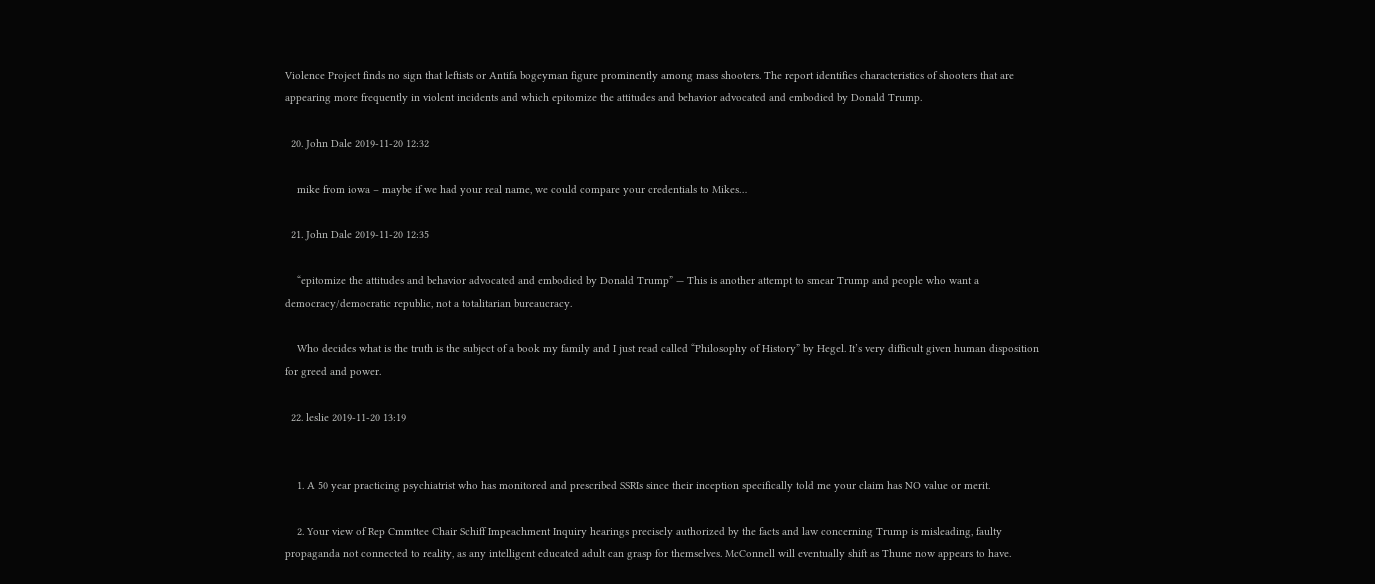Violence Project finds no sign that leftists or Antifa bogeyman figure prominently among mass shooters. The report identifies characteristics of shooters that are appearing more frequently in violent incidents and which epitomize the attitudes and behavior advocated and embodied by Donald Trump.

  20. John Dale 2019-11-20 12:32

    mike from iowa – maybe if we had your real name, we could compare your credentials to Mikes…

  21. John Dale 2019-11-20 12:35

    “epitomize the attitudes and behavior advocated and embodied by Donald Trump” — This is another attempt to smear Trump and people who want a democracy/democratic republic, not a totalitarian bureaucracy.

    Who decides what is the truth is the subject of a book my family and I just read called “Philosophy of History” by Hegel. It’s very difficult given human disposition for greed and power.

  22. leslie 2019-11-20 13:19


    1. A 50 year practicing psychiatrist who has monitored and prescribed SSRIs since their inception specifically told me your claim has NO value or merit.

    2. Your view of Rep Cmmttee Chair Schiff Impeachment Inquiry hearings precisely authorized by the facts and law concerning Trump is misleading, faulty propaganda not connected to reality, as any intelligent educated adult can grasp for themselves. McConnell will eventually shift as Thune now appears to have.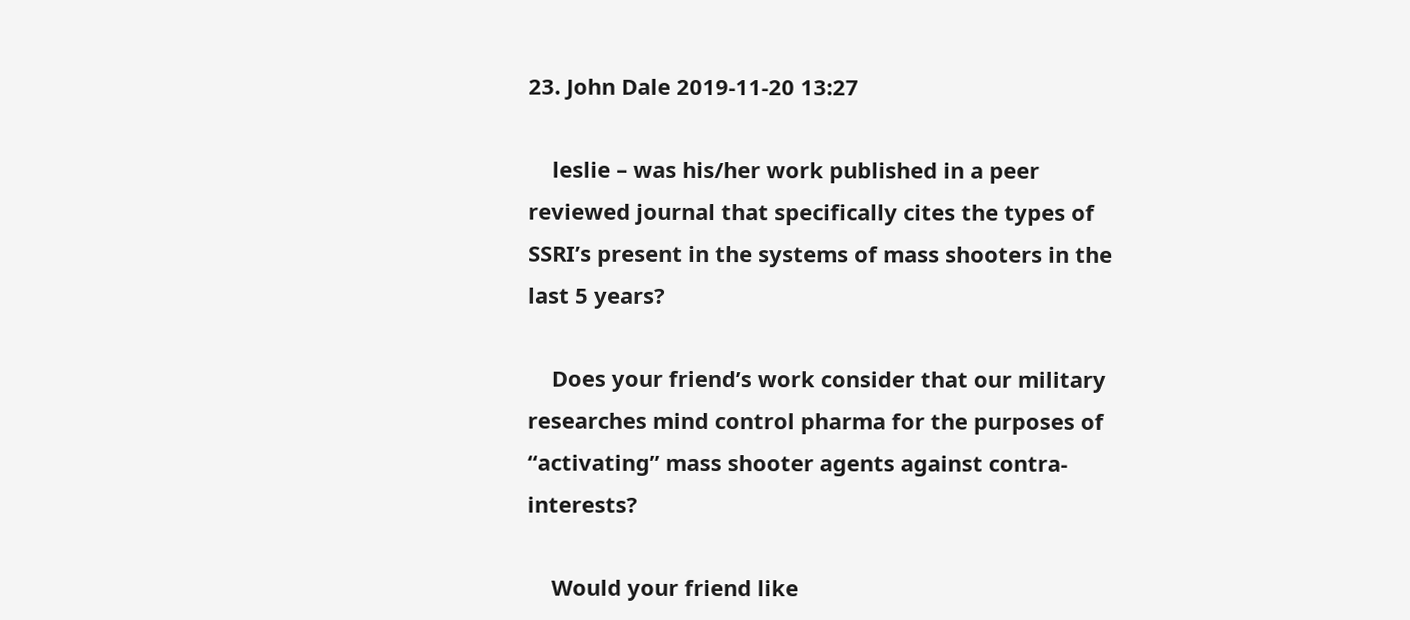23. John Dale 2019-11-20 13:27

    leslie – was his/her work published in a peer reviewed journal that specifically cites the types of SSRI’s present in the systems of mass shooters in the last 5 years?

    Does your friend’s work consider that our military researches mind control pharma for the purposes of “activating” mass shooter agents against contra-interests?

    Would your friend like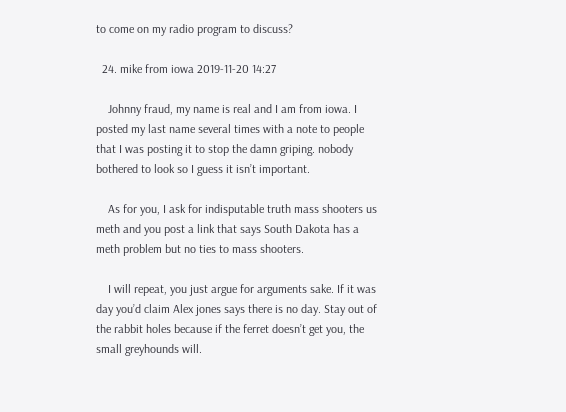to come on my radio program to discuss?

  24. mike from iowa 2019-11-20 14:27

    Johnny fraud, my name is real and I am from iowa. I posted my last name several times with a note to people that I was posting it to stop the damn griping. nobody bothered to look so I guess it isn’t important.

    As for you, I ask for indisputable truth mass shooters us meth and you post a link that says South Dakota has a meth problem but no ties to mass shooters.

    I will repeat, you just argue for arguments sake. If it was day you’d claim Alex jones says there is no day. Stay out of the rabbit holes because if the ferret doesn’t get you, the small greyhounds will.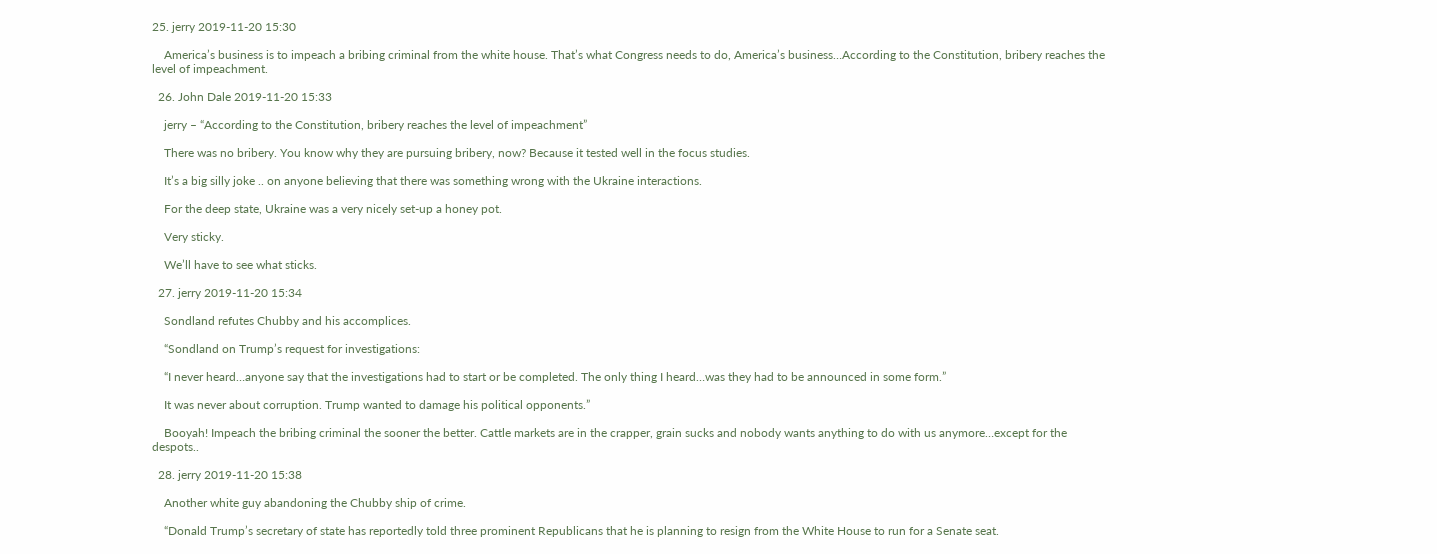25. jerry 2019-11-20 15:30

    America’s business is to impeach a bribing criminal from the white house. That’s what Congress needs to do, America’s business…According to the Constitution, bribery reaches the level of impeachment.

  26. John Dale 2019-11-20 15:33

    jerry – “According to the Constitution, bribery reaches the level of impeachment”

    There was no bribery. You know why they are pursuing bribery, now? Because it tested well in the focus studies.

    It’s a big silly joke .. on anyone believing that there was something wrong with the Ukraine interactions.

    For the deep state, Ukraine was a very nicely set-up a honey pot.

    Very sticky.

    We’ll have to see what sticks.

  27. jerry 2019-11-20 15:34

    Sondland refutes Chubby and his accomplices.

    “Sondland on Trump’s request for investigations:

    “I never heard…anyone say that the investigations had to start or be completed. The only thing I heard…was they had to be announced in some form.”

    It was never about corruption. Trump wanted to damage his political opponents.”

    Booyah! Impeach the bribing criminal the sooner the better. Cattle markets are in the crapper, grain sucks and nobody wants anything to do with us anymore…except for the despots..

  28. jerry 2019-11-20 15:38

    Another white guy abandoning the Chubby ship of crime.

    “Donald Trump’s secretary of state has reportedly told three prominent Republicans that he is planning to resign from the White House to run for a Senate seat.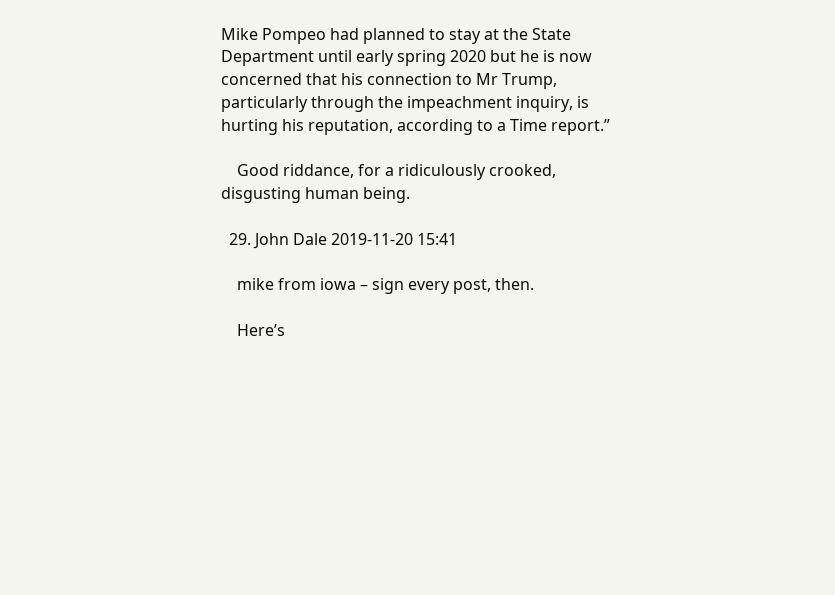Mike Pompeo had planned to stay at the State Department until early spring 2020 but he is now concerned that his connection to Mr Trump, particularly through the impeachment inquiry, is hurting his reputation, according to a Time report.”

    Good riddance, for a ridiculously crooked, disgusting human being.

  29. John Dale 2019-11-20 15:41

    mike from iowa – sign every post, then.

    Here’s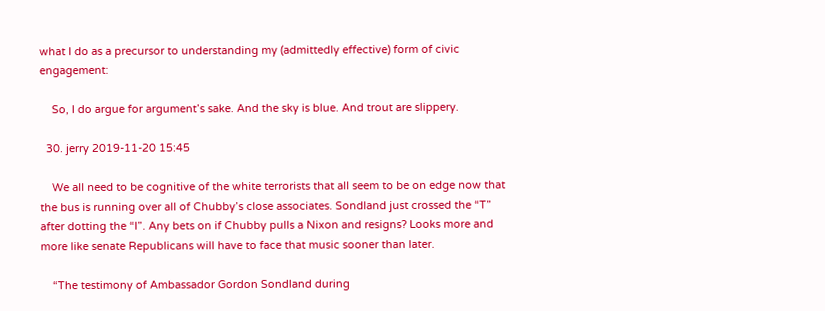what I do as a precursor to understanding my (admittedly effective) form of civic engagement:

    So, I do argue for argument’s sake. And the sky is blue. And trout are slippery.

  30. jerry 2019-11-20 15:45

    We all need to be cognitive of the white terrorists that all seem to be on edge now that the bus is running over all of Chubby’s close associates. Sondland just crossed the “T” after dotting the “I”. Any bets on if Chubby pulls a Nixon and resigns? Looks more and more like senate Republicans will have to face that music sooner than later.

    “The testimony of Ambassador Gordon Sondland during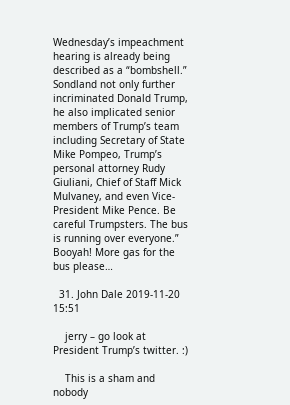Wednesday’s impeachment hearing is already being described as a “bombshell.” Sondland not only further incriminated Donald Trump, he also implicated senior members of Trump’s team including Secretary of State Mike Pompeo, Trump’s personal attorney Rudy Giuliani, Chief of Staff Mick Mulvaney, and even Vice-President Mike Pence. Be careful Trumpsters. The bus is running over everyone.” Booyah! More gas for the bus please…

  31. John Dale 2019-11-20 15:51

    jerry – go look at President Trump’s twitter. :)

    This is a sham and nobody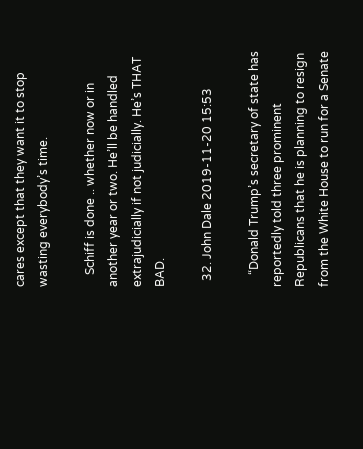cares except that they want it to stop wasting everybody’s time.

    Schiff is done .. whether now or in another year or two. He’ll be handled extrajudicially if not judicially. He’s THAT BAD.

  32. John Dale 2019-11-20 15:53

    “Donald Trump’s secretary of state has reportedly told three prominent Republicans that he is planning to resign from the White House to run for a Senate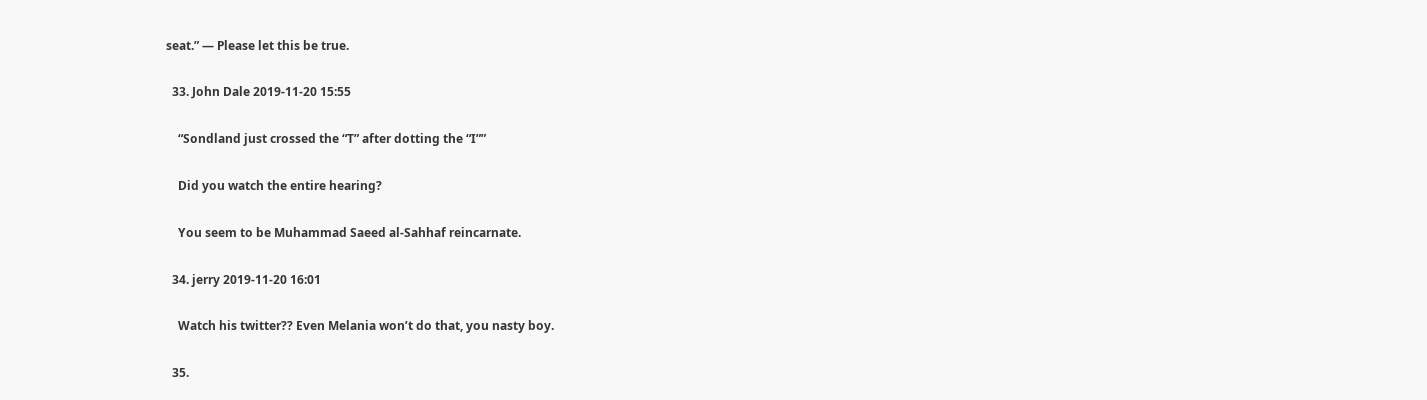seat.” — Please let this be true.

  33. John Dale 2019-11-20 15:55

    “Sondland just crossed the “T” after dotting the “I””

    Did you watch the entire hearing?

    You seem to be Muhammad Saeed al-Sahhaf reincarnate.

  34. jerry 2019-11-20 16:01

    Watch his twitter?? Even Melania won’t do that, you nasty boy.

  35.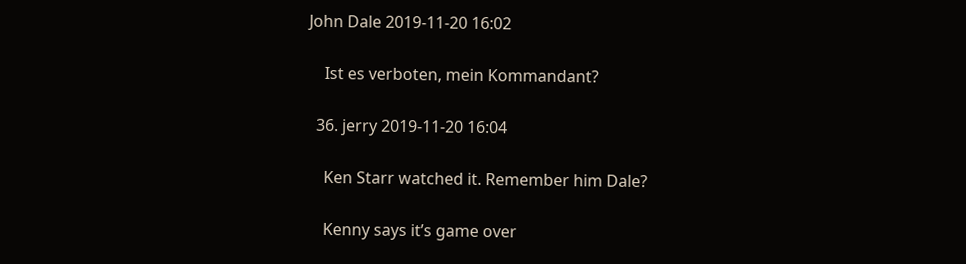John Dale 2019-11-20 16:02

    Ist es verboten, mein Kommandant?

  36. jerry 2019-11-20 16:04

    Ken Starr watched it. Remember him Dale?

    Kenny says it’s game over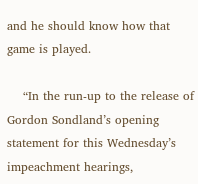and he should know how that game is played.

    “In the run-up to the release of Gordon Sondland’s opening statement for this Wednesday’s impeachment hearings,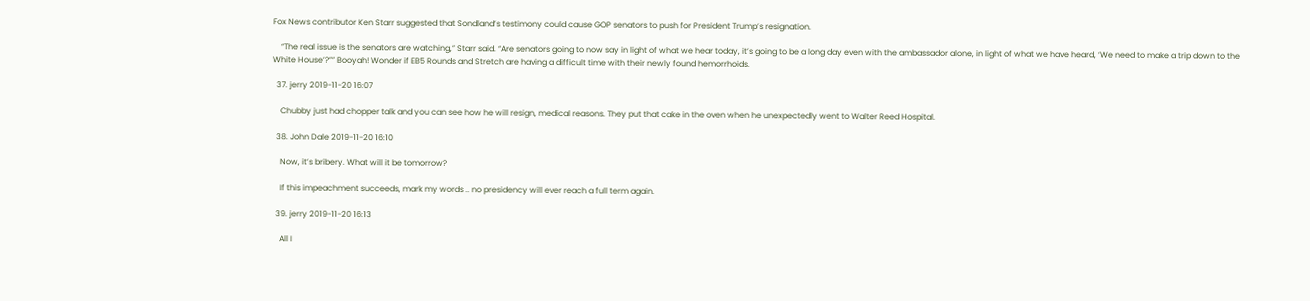Fox News contributor Ken Starr suggested that Sondland’s testimony could cause GOP senators to push for President Trump’s resignation.

    “The real issue is the senators are watching,” Starr said. “Are senators going to now say in light of what we hear today, it’s going to be a long day even with the ambassador alone, in light of what we have heard, ‘We need to make a trip down to the White House’?”” Booyah! Wonder if EB5 Rounds and Stretch are having a difficult time with their newly found hemorrhoids.

  37. jerry 2019-11-20 16:07

    Chubby just had chopper talk and you can see how he will resign, medical reasons. They put that cake in the oven when he unexpectedly went to Walter Reed Hospital.

  38. John Dale 2019-11-20 16:10

    Now, it’s bribery. What will it be tomorrow?

    If this impeachment succeeds, mark my words .. no presidency will ever reach a full term again.

  39. jerry 2019-11-20 16:13

    All I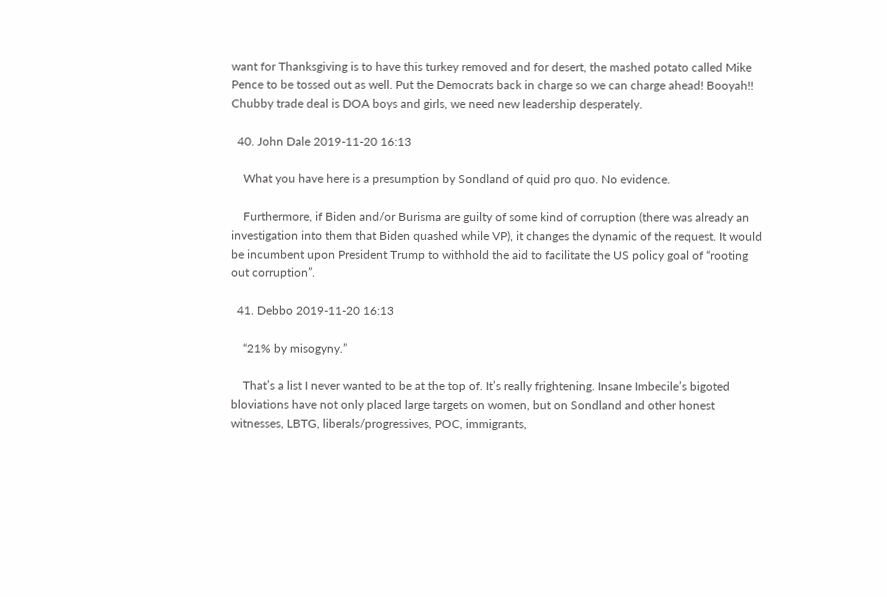want for Thanksgiving is to have this turkey removed and for desert, the mashed potato called Mike Pence to be tossed out as well. Put the Democrats back in charge so we can charge ahead! Booyah!! Chubby trade deal is DOA boys and girls, we need new leadership desperately.

  40. John Dale 2019-11-20 16:13

    What you have here is a presumption by Sondland of quid pro quo. No evidence.

    Furthermore, if Biden and/or Burisma are guilty of some kind of corruption (there was already an investigation into them that Biden quashed while VP), it changes the dynamic of the request. It would be incumbent upon President Trump to withhold the aid to facilitate the US policy goal of “rooting out corruption”.

  41. Debbo 2019-11-20 16:13

    “21% by misogyny.”

    That’s a list I never wanted to be at the top of. It’s really frightening. Insane Imbecile’s bigoted bloviations have not only placed large targets on women, but on Sondland and other honest witnesses, LBTG, liberals/progressives, POC, immigrants,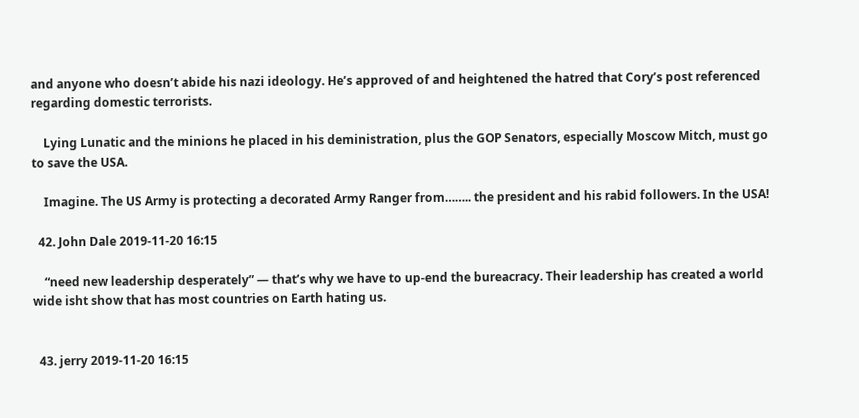and anyone who doesn’t abide his nazi ideology. He’s approved of and heightened the hatred that Cory’s post referenced regarding domestic terrorists.

    Lying Lunatic and the minions he placed in his deministration, plus the GOP Senators, especially Moscow Mitch, must go to save the USA.

    Imagine. The US Army is protecting a decorated Army Ranger from…….. the president and his rabid followers. In the USA!

  42. John Dale 2019-11-20 16:15

    “need new leadership desperately” — that’s why we have to up-end the bureacracy. Their leadership has created a world wide isht show that has most countries on Earth hating us.


  43. jerry 2019-11-20 16:15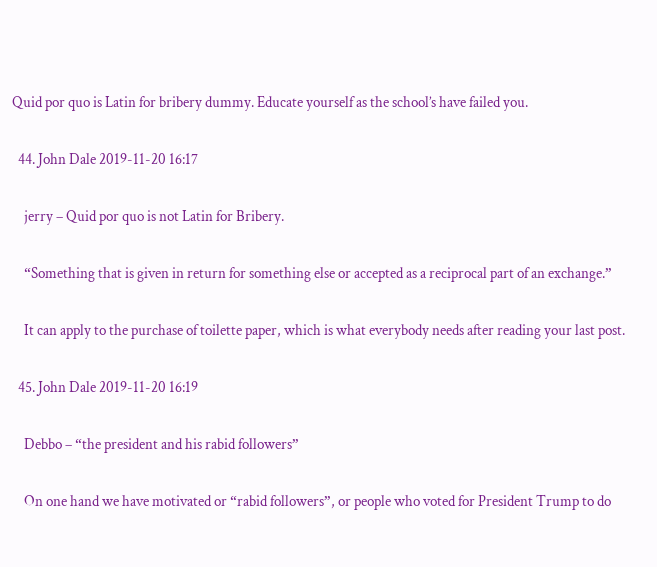Quid por quo is Latin for bribery dummy. Educate yourself as the school’s have failed you.

  44. John Dale 2019-11-20 16:17

    jerry – Quid por quo is not Latin for Bribery.

    “Something that is given in return for something else or accepted as a reciprocal part of an exchange.”

    It can apply to the purchase of toilette paper, which is what everybody needs after reading your last post.

  45. John Dale 2019-11-20 16:19

    Debbo – “the president and his rabid followers”

    On one hand we have motivated or “rabid followers”, or people who voted for President Trump to do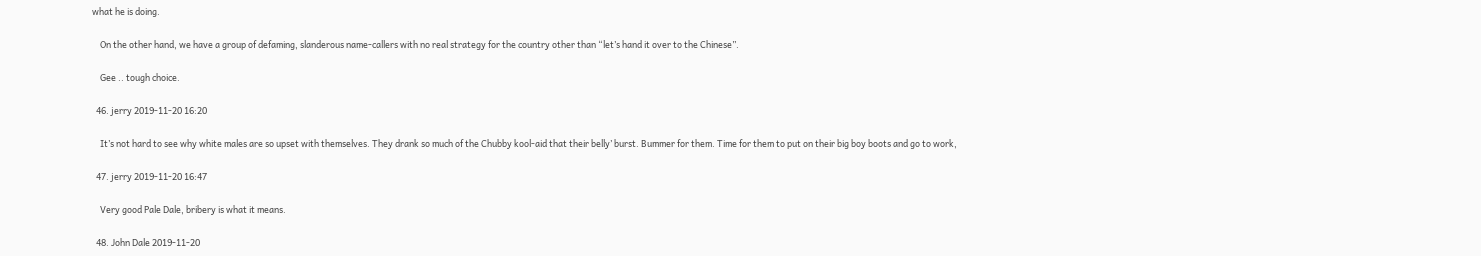what he is doing.

    On the other hand, we have a group of defaming, slanderous name-callers with no real strategy for the country other than “let’s hand it over to the Chinese”.

    Gee .. tough choice.

  46. jerry 2019-11-20 16:20

    It’s not hard to see why white males are so upset with themselves. They drank so much of the Chubby kool-aid that their belly’ burst. Bummer for them. Time for them to put on their big boy boots and go to work,

  47. jerry 2019-11-20 16:47

    Very good Pale Dale, bribery is what it means.

  48. John Dale 2019-11-20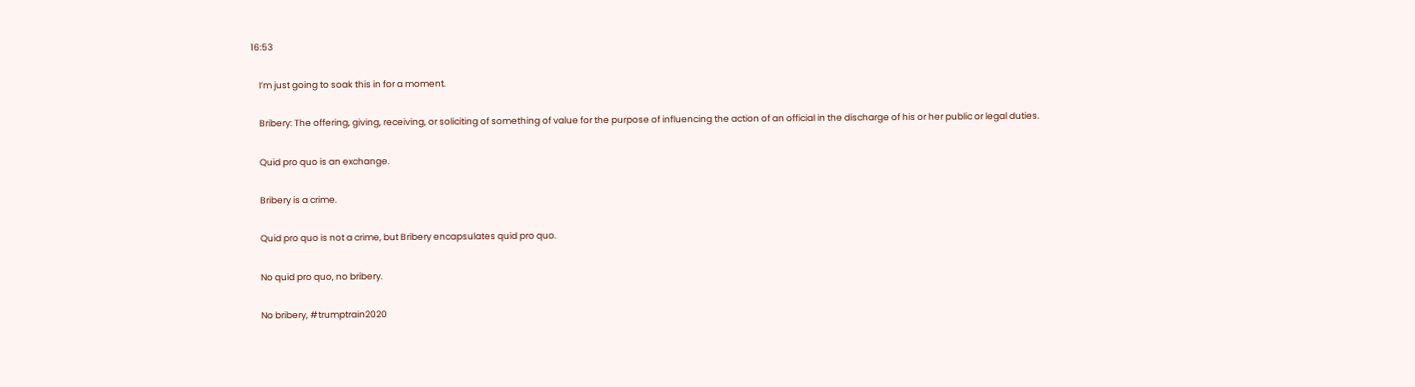16:53

    I’m just going to soak this in for a moment.

    Bribery: The offering, giving, receiving, or soliciting of something of value for the purpose of influencing the action of an official in the discharge of his or her public or legal duties.

    Quid pro quo is an exchange.

    Bribery is a crime.

    Quid pro quo is not a crime, but Bribery encapsulates quid pro quo.

    No quid pro quo, no bribery.

    No bribery, #trumptrain2020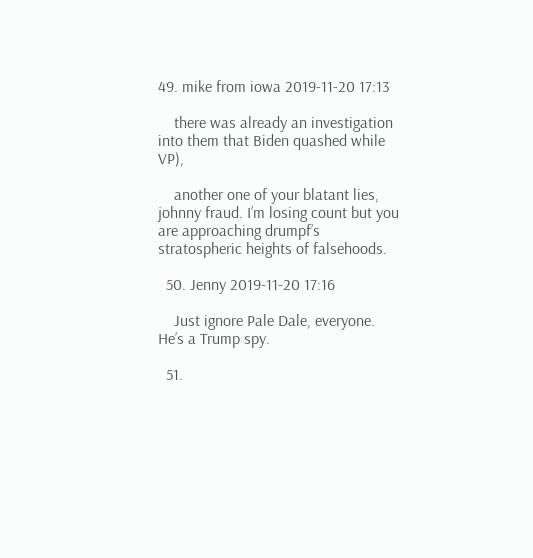49. mike from iowa 2019-11-20 17:13

    there was already an investigation into them that Biden quashed while VP),

    another one of your blatant lies, johnny fraud. I’m losing count but you are approaching drumpf’s stratospheric heights of falsehoods.

  50. Jenny 2019-11-20 17:16

    Just ignore Pale Dale, everyone. He’s a Trump spy.

  51.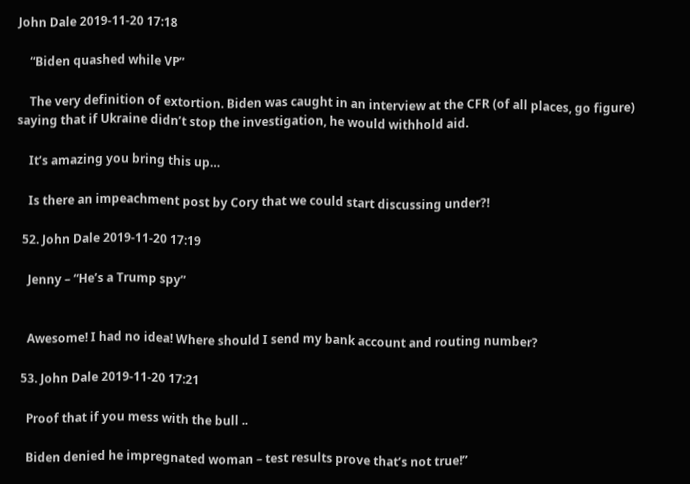John Dale 2019-11-20 17:18

    “Biden quashed while VP”

    The very definition of extortion. Biden was caught in an interview at the CFR (of all places, go figure) saying that if Ukraine didn’t stop the investigation, he would withhold aid.

    It’s amazing you bring this up…

    Is there an impeachment post by Cory that we could start discussing under?!

  52. John Dale 2019-11-20 17:19

    Jenny – “He’s a Trump spy”


    Awesome! I had no idea! Where should I send my bank account and routing number?

  53. John Dale 2019-11-20 17:21

    Proof that if you mess with the bull ..

    Biden denied he impregnated woman – test results prove that’s not true!”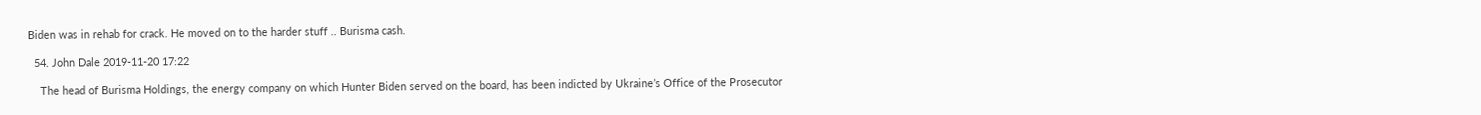Biden was in rehab for crack. He moved on to the harder stuff .. Burisma cash.

  54. John Dale 2019-11-20 17:22

    The head of Burisma Holdings, the energy company on which Hunter Biden served on the board, has been indicted by Ukraine’s Office of the Prosecutor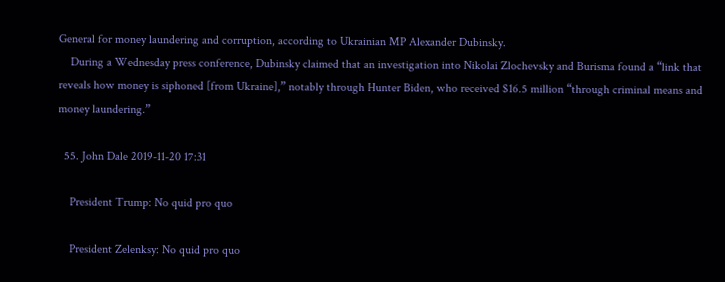General for money laundering and corruption, according to Ukrainian MP Alexander Dubinsky.
    During a Wednesday press conference, Dubinsky claimed that an investigation into Nikolai Zlochevsky and Burisma found a “link that reveals how money is siphoned [from Ukraine],” notably through Hunter Biden, who received $16.5 million “through criminal means and money laundering.”

  55. John Dale 2019-11-20 17:31

    President Trump: No quid pro quo

    President Zelenksy: No quid pro quo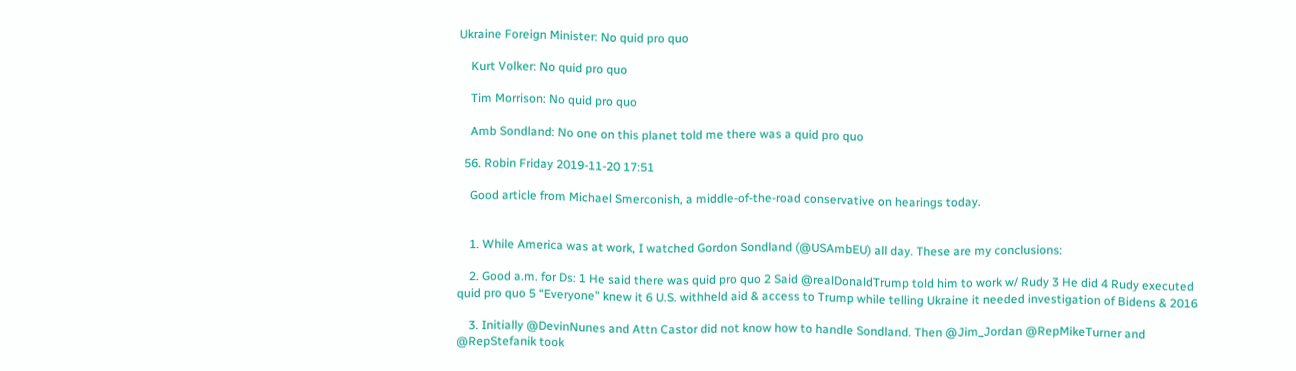Ukraine Foreign Minister: No quid pro quo

    Kurt Volker: No quid pro quo

    Tim Morrison: No quid pro quo

    Amb Sondland: No one on this planet told me there was a quid pro quo

  56. Robin Friday 2019-11-20 17:51

    Good article from Michael Smerconish, a middle-of-the-road conservative on hearings today.


    1. While America was at work, I watched Gordon Sondland (@USAmbEU) all day. These are my conclusions:

    2. Good a.m. for Ds: 1 He said there was quid pro quo 2 Said @realDonaldTrump told him to work w/ Rudy 3 He did 4 Rudy executed quid pro quo 5 “Everyone” knew it 6 U.S. withheld aid & access to Trump while telling Ukraine it needed investigation of Bidens & 2016

    3. Initially @DevinNunes and Attn Castor did not know how to handle Sondland. Then @Jim_Jordan @RepMikeTurner and @RepStefanik took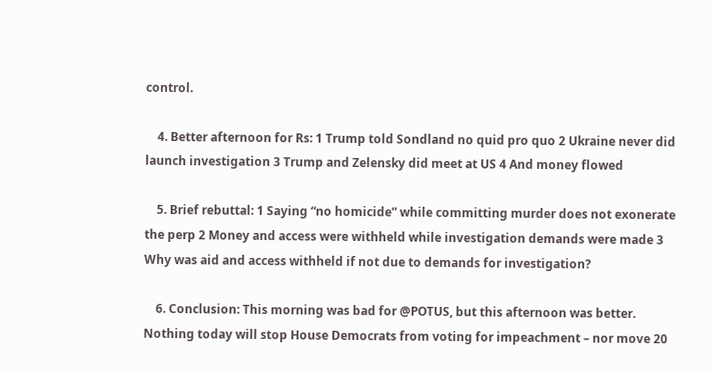control.

    4. Better afternoon for Rs: 1 Trump told Sondland no quid pro quo 2 Ukraine never did launch investigation 3 Trump and Zelensky did meet at US 4 And money flowed

    5. Brief rebuttal: 1 Saying “no homicide” while committing murder does not exonerate the perp 2 Money and access were withheld while investigation demands were made 3 Why was aid and access withheld if not due to demands for investigation?

    6. Conclusion: This morning was bad for @POTUS, but this afternoon was better. Nothing today will stop House Democrats from voting for impeachment – nor move 20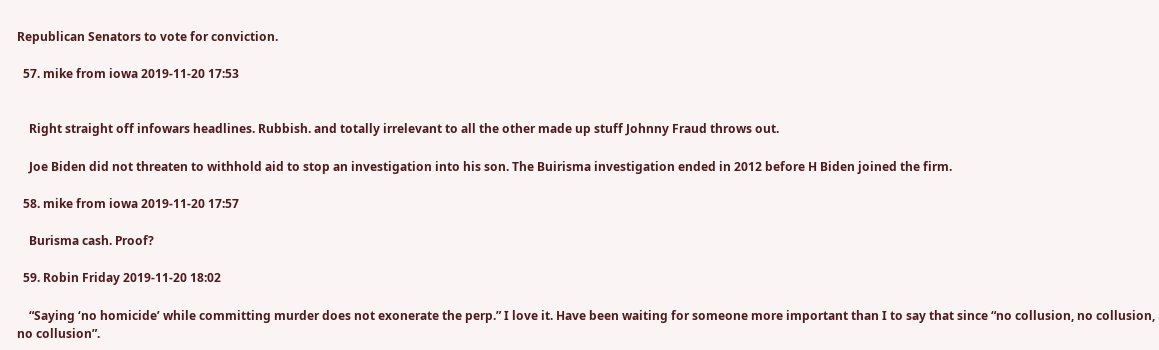Republican Senators to vote for conviction.

  57. mike from iowa 2019-11-20 17:53


    Right straight off infowars headlines. Rubbish. and totally irrelevant to all the other made up stuff Johnny Fraud throws out.

    Joe Biden did not threaten to withhold aid to stop an investigation into his son. The Buirisma investigation ended in 2012 before H Biden joined the firm.

  58. mike from iowa 2019-11-20 17:57

    Burisma cash. Proof?

  59. Robin Friday 2019-11-20 18:02

    “Saying ‘no homicide’ while committing murder does not exonerate the perp.” I love it. Have been waiting for someone more important than I to say that since “no collusion, no collusion, no collusion”.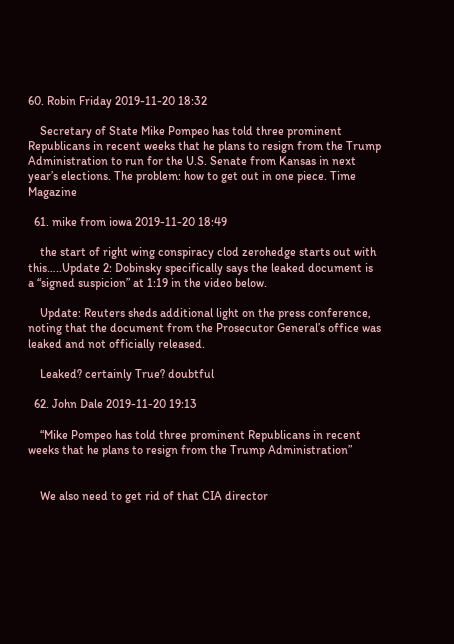60. Robin Friday 2019-11-20 18:32

    Secretary of State Mike Pompeo has told three prominent Republicans in recent weeks that he plans to resign from the Trump Administration to run for the U.S. Senate from Kansas in next year’s elections. The problem: how to get out in one piece. Time Magazine

  61. mike from iowa 2019-11-20 18:49

    the start of right wing conspiracy clod zerohedge starts out with this…..Update 2: Dobinsky specifically says the leaked document is a “signed suspicion” at 1:19 in the video below.

    Update: Reuters sheds additional light on the press conference, noting that the document from the Prosecutor General’s office was leaked and not officially released.

    Leaked? certainly True? doubtful

  62. John Dale 2019-11-20 19:13

    “Mike Pompeo has told three prominent Republicans in recent weeks that he plans to resign from the Trump Administration”


    We also need to get rid of that CIA director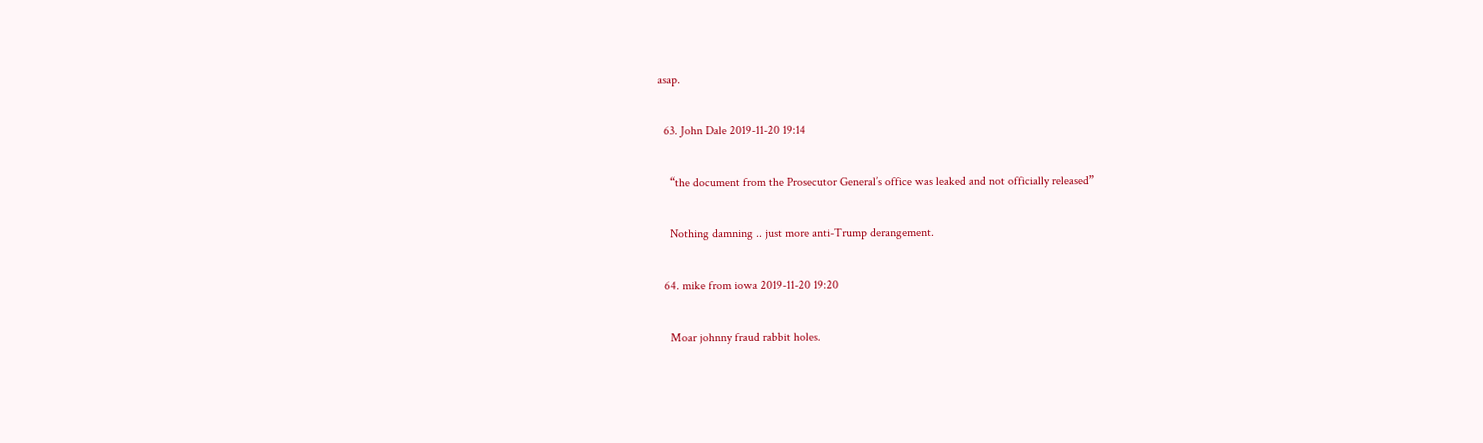asap.

  63. John Dale 2019-11-20 19:14

    “the document from the Prosecutor General’s office was leaked and not officially released”

    Nothing damning .. just more anti-Trump derangement.

  64. mike from iowa 2019-11-20 19:20

    Moar johnny fraud rabbit holes.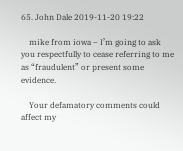65. John Dale 2019-11-20 19:22

    mike from iowa – I’m going to ask you respectfully to cease referring to me as “fraudulent” or present some evidence.

    Your defamatory comments could affect my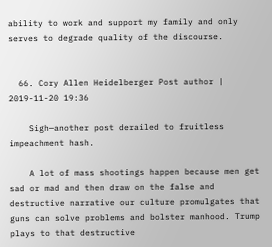ability to work and support my family and only serves to degrade quality of the discourse.


  66. Cory Allen Heidelberger Post author | 2019-11-20 19:36

    Sigh—another post derailed to fruitless impeachment hash.

    A lot of mass shootings happen because men get sad or mad and then draw on the false and destructive narrative our culture promulgates that guns can solve problems and bolster manhood. Trump plays to that destructive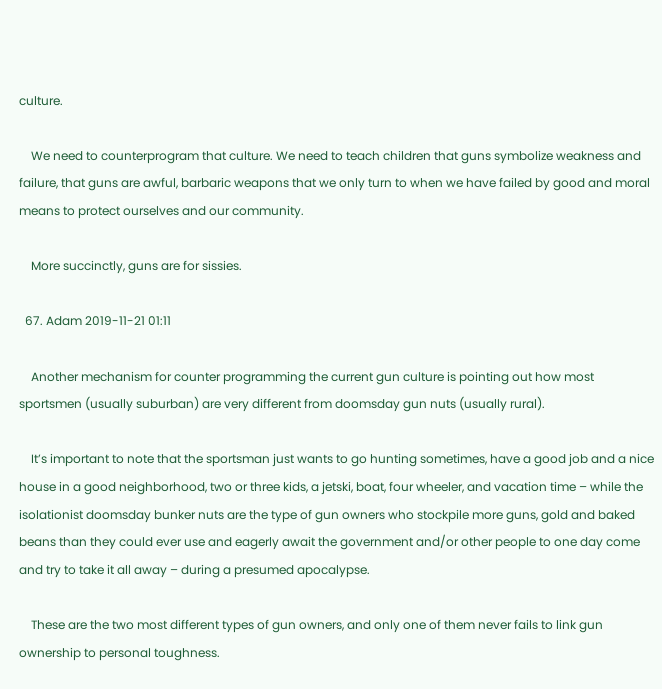culture.

    We need to counterprogram that culture. We need to teach children that guns symbolize weakness and failure, that guns are awful, barbaric weapons that we only turn to when we have failed by good and moral means to protect ourselves and our community.

    More succinctly, guns are for sissies.

  67. Adam 2019-11-21 01:11

    Another mechanism for counter programming the current gun culture is pointing out how most sportsmen (usually suburban) are very different from doomsday gun nuts (usually rural).

    It’s important to note that the sportsman just wants to go hunting sometimes, have a good job and a nice house in a good neighborhood, two or three kids, a jetski, boat, four wheeler, and vacation time – while the isolationist doomsday bunker nuts are the type of gun owners who stockpile more guns, gold and baked beans than they could ever use and eagerly await the government and/or other people to one day come and try to take it all away – during a presumed apocalypse.

    These are the two most different types of gun owners, and only one of them never fails to link gun ownership to personal toughness.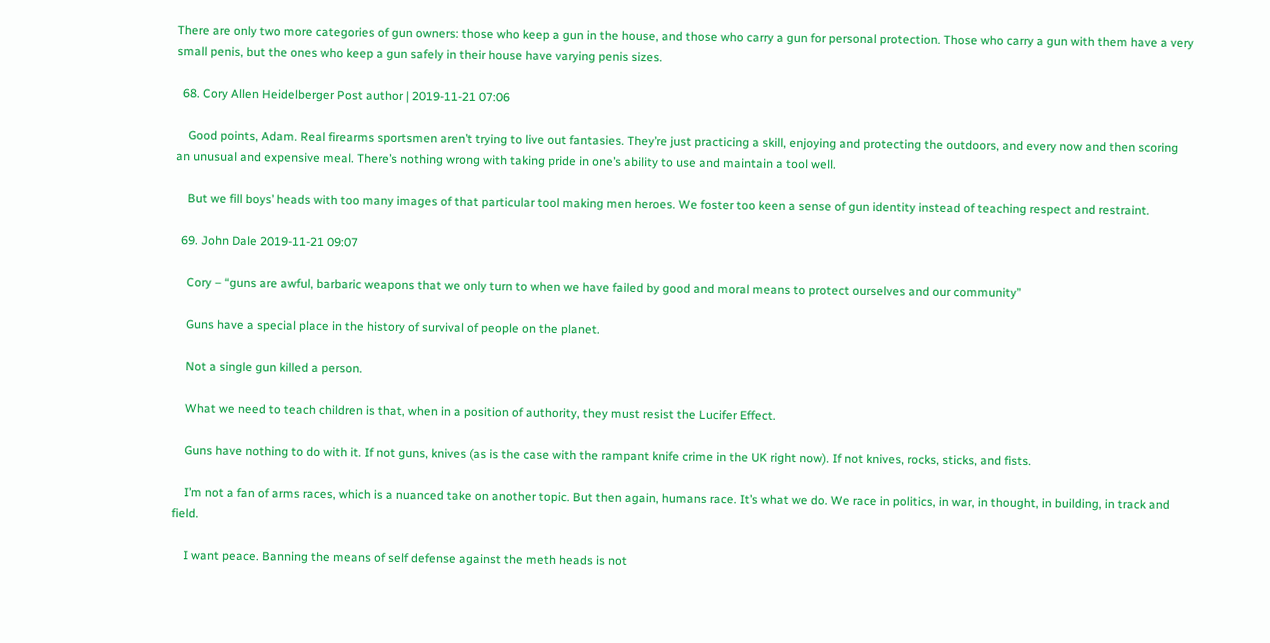There are only two more categories of gun owners: those who keep a gun in the house, and those who carry a gun for personal protection. Those who carry a gun with them have a very small penis, but the ones who keep a gun safely in their house have varying penis sizes.

  68. Cory Allen Heidelberger Post author | 2019-11-21 07:06

    Good points, Adam. Real firearms sportsmen aren’t trying to live out fantasies. They’re just practicing a skill, enjoying and protecting the outdoors, and every now and then scoring an unusual and expensive meal. There’s nothing wrong with taking pride in one’s ability to use and maintain a tool well.

    But we fill boys’ heads with too many images of that particular tool making men heroes. We foster too keen a sense of gun identity instead of teaching respect and restraint.

  69. John Dale 2019-11-21 09:07

    Cory – “guns are awful, barbaric weapons that we only turn to when we have failed by good and moral means to protect ourselves and our community”

    Guns have a special place in the history of survival of people on the planet.

    Not a single gun killed a person.

    What we need to teach children is that, when in a position of authority, they must resist the Lucifer Effect.

    Guns have nothing to do with it. If not guns, knives (as is the case with the rampant knife crime in the UK right now). If not knives, rocks, sticks, and fists.

    I’m not a fan of arms races, which is a nuanced take on another topic. But then again, humans race. It’s what we do. We race in politics, in war, in thought, in building, in track and field.

    I want peace. Banning the means of self defense against the meth heads is not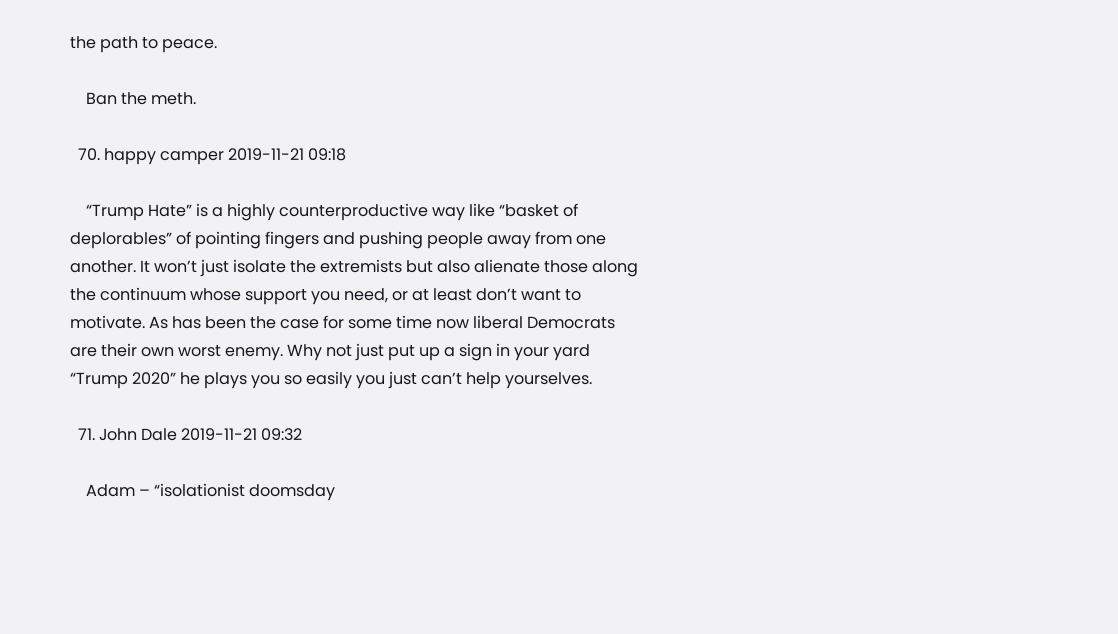the path to peace.

    Ban the meth.

  70. happy camper 2019-11-21 09:18

    “Trump Hate” is a highly counterproductive way like “basket of deplorables” of pointing fingers and pushing people away from one another. It won’t just isolate the extremists but also alienate those along the continuum whose support you need, or at least don’t want to motivate. As has been the case for some time now liberal Democrats are their own worst enemy. Why not just put up a sign in your yard “Trump 2020” he plays you so easily you just can’t help yourselves.

  71. John Dale 2019-11-21 09:32

    Adam – “isolationist doomsday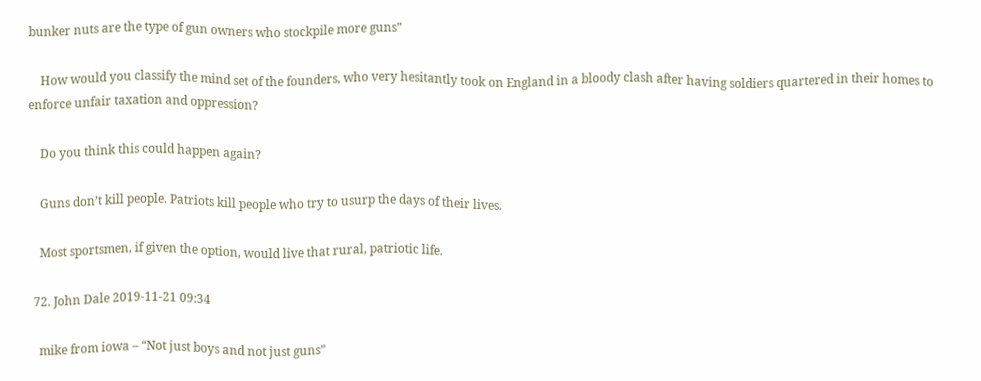bunker nuts are the type of gun owners who stockpile more guns”

    How would you classify the mind set of the founders, who very hesitantly took on England in a bloody clash after having soldiers quartered in their homes to enforce unfair taxation and oppression?

    Do you think this could happen again?

    Guns don’t kill people. Patriots kill people who try to usurp the days of their lives.

    Most sportsmen, if given the option, would live that rural, patriotic life.

  72. John Dale 2019-11-21 09:34

    mike from iowa – “Not just boys and not just guns”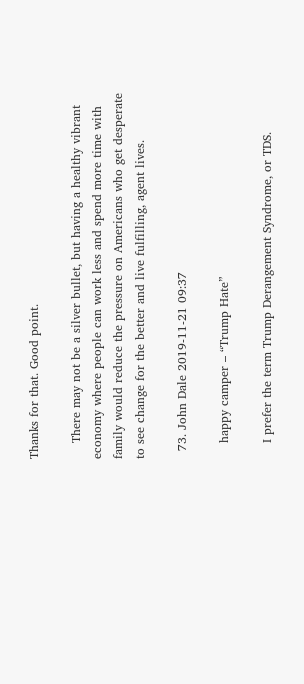Thanks for that. Good point.

    There may not be a silver bullet, but having a healthy vibrant economy where people can work less and spend more time with family would reduce the pressure on Americans who get desperate to see change for the better and live fulfilling, agent lives.

  73. John Dale 2019-11-21 09:37

    happy camper – “Trump Hate”

    I prefer the term Trump Derangement Syndrome, or TDS.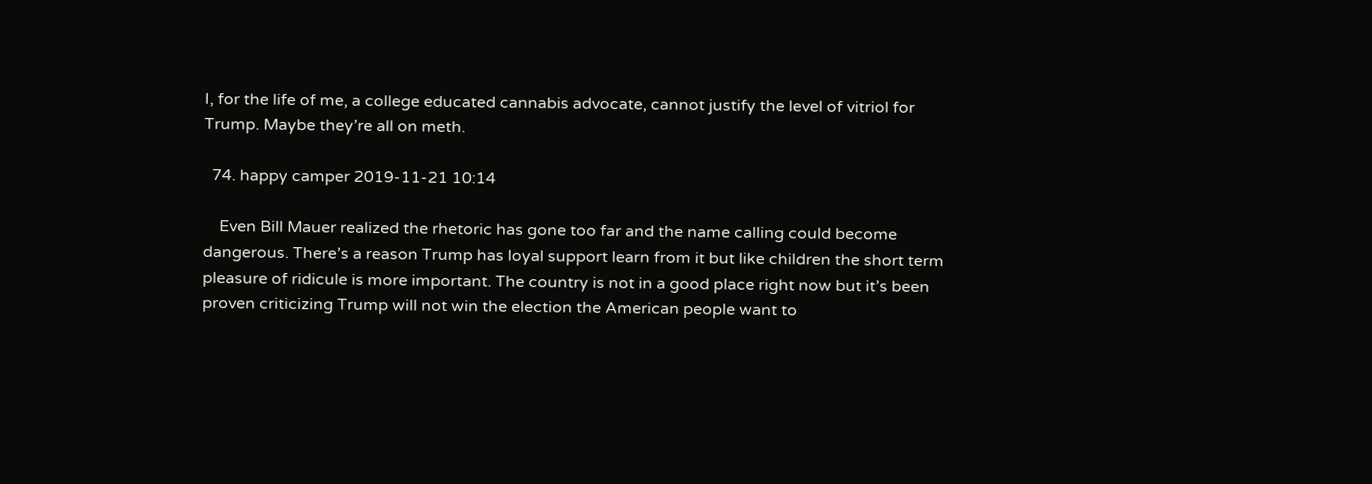I, for the life of me, a college educated cannabis advocate, cannot justify the level of vitriol for Trump. Maybe they’re all on meth.

  74. happy camper 2019-11-21 10:14

    Even Bill Mauer realized the rhetoric has gone too far and the name calling could become dangerous. There’s a reason Trump has loyal support learn from it but like children the short term pleasure of ridicule is more important. The country is not in a good place right now but it’s been proven criticizing Trump will not win the election the American people want to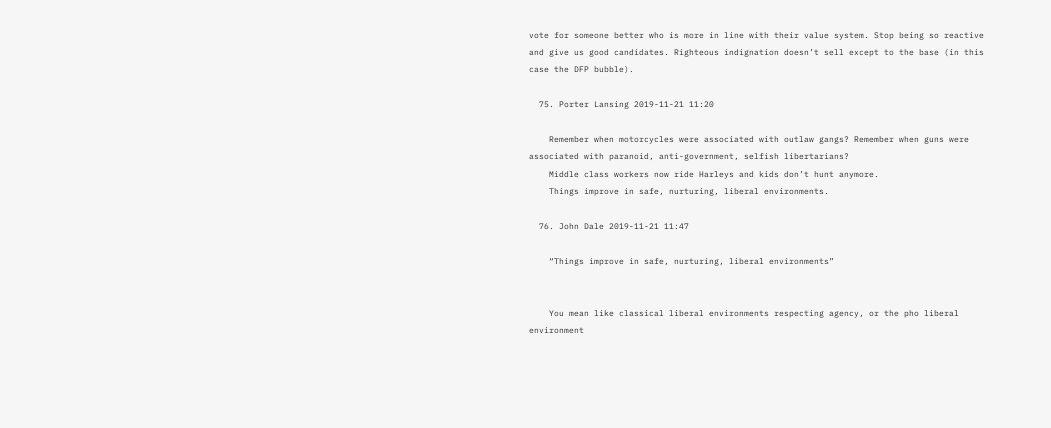vote for someone better who is more in line with their value system. Stop being so reactive and give us good candidates. Righteous indignation doesn’t sell except to the base (in this case the DFP bubble).

  75. Porter Lansing 2019-11-21 11:20

    Remember when motorcycles were associated with outlaw gangs? Remember when guns were associated with paranoid, anti-government, selfish libertarians?
    Middle class workers now ride Harleys and kids don’t hunt anymore.
    Things improve in safe, nurturing, liberal environments.

  76. John Dale 2019-11-21 11:47

    “Things improve in safe, nurturing, liberal environments”


    You mean like classical liberal environments respecting agency, or the pho liberal environment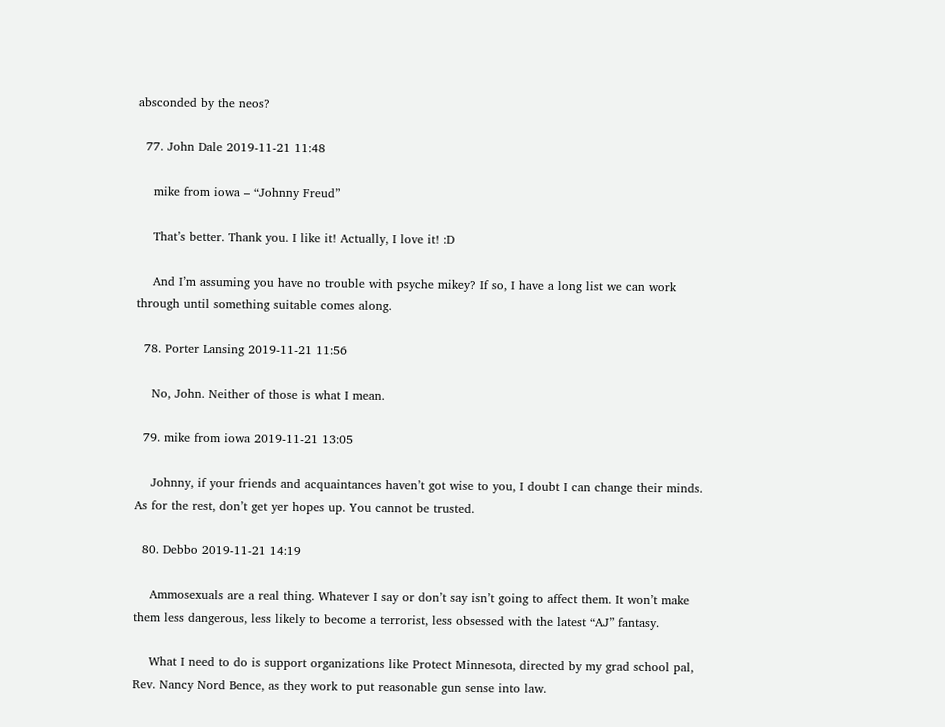absconded by the neos?

  77. John Dale 2019-11-21 11:48

    mike from iowa – “Johnny Freud”

    That’s better. Thank you. I like it! Actually, I love it! :D

    And I’m assuming you have no trouble with psyche mikey? If so, I have a long list we can work through until something suitable comes along.

  78. Porter Lansing 2019-11-21 11:56

    No, John. Neither of those is what I mean.

  79. mike from iowa 2019-11-21 13:05

    Johnny, if your friends and acquaintances haven’t got wise to you, I doubt I can change their minds. As for the rest, don’t get yer hopes up. You cannot be trusted.

  80. Debbo 2019-11-21 14:19

    Ammosexuals are a real thing. Whatever I say or don’t say isn’t going to affect them. It won’t make them less dangerous, less likely to become a terrorist, less obsessed with the latest “AJ” fantasy.

    What I need to do is support organizations like Protect Minnesota, directed by my grad school pal, Rev. Nancy Nord Bence, as they work to put reasonable gun sense into law.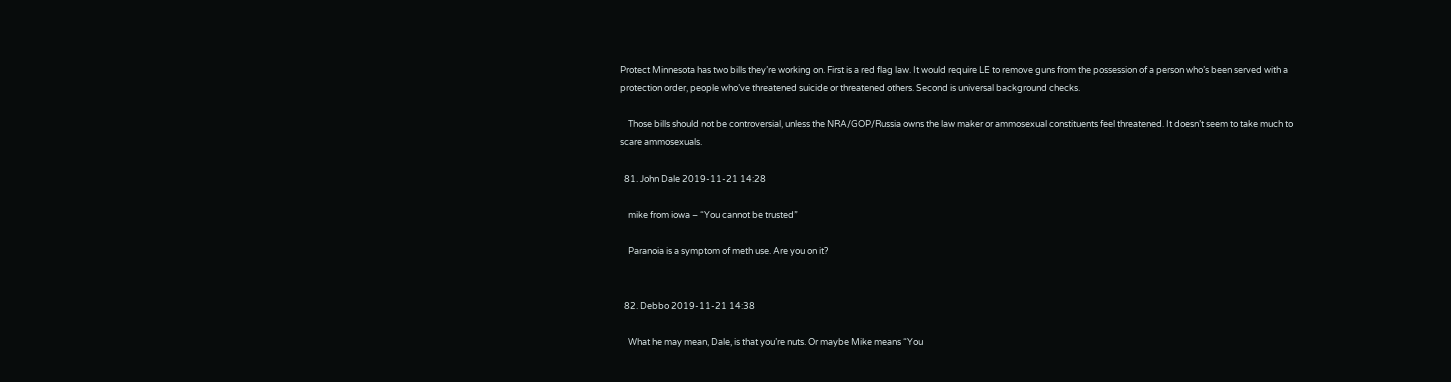Protect Minnesota has two bills they’re working on. First is a red flag law. It would require LE to remove guns from the possession of a person who’s been served with a protection order, people who’ve threatened suicide or threatened others. Second is universal background checks.

    Those bills should not be controversial, unless the NRA/GOP/Russia owns the law maker or ammosexual constituents feel threatened. It doesn’t seem to take much to scare ammosexuals.

  81. John Dale 2019-11-21 14:28

    mike from iowa – “You cannot be trusted”

    Paranoia is a symptom of meth use. Are you on it?


  82. Debbo 2019-11-21 14:38

    What he may mean, Dale, is that you’re nuts. Or maybe Mike means “You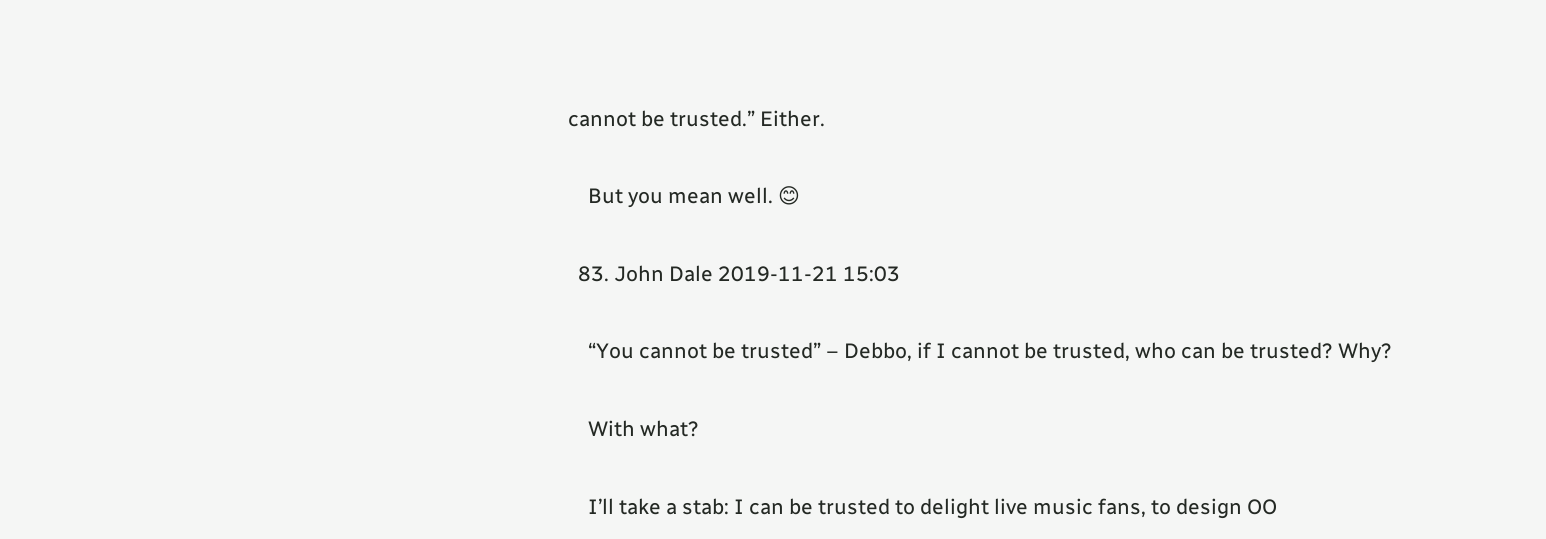cannot be trusted.” Either.

    But you mean well. 😊

  83. John Dale 2019-11-21 15:03

    “You cannot be trusted” – Debbo, if I cannot be trusted, who can be trusted? Why?

    With what?

    I’ll take a stab: I can be trusted to delight live music fans, to design OO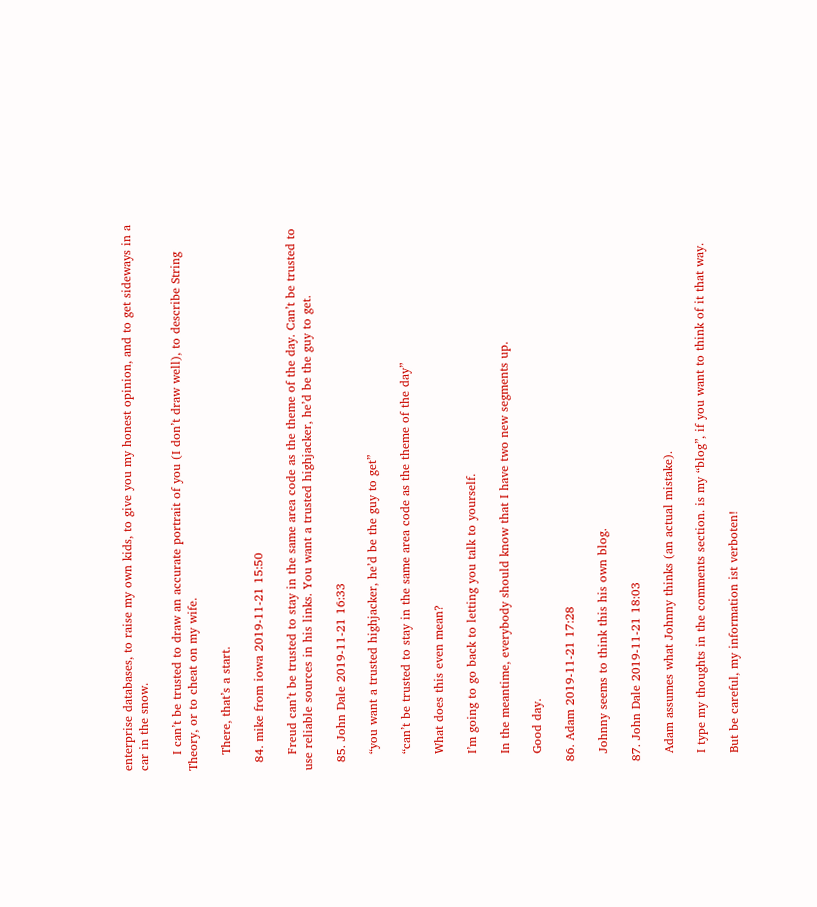enterprise databases, to raise my own kids, to give you my honest opinion, and to get sideways in a car in the snow.

    I can’t be trusted to draw an accurate portrait of you (I don’t draw well), to describe String Theory, or to cheat on my wife.

    There, that’s a start.

  84. mike from iowa 2019-11-21 15:50

    Freud can’t be trusted to stay in the same area code as the theme of the day. Can’t be trusted to use reliable sources in his links. You want a trusted highjacker, he’d be the guy to get.

  85. John Dale 2019-11-21 16:33

    “you want a trusted highjacker, he’d be the guy to get”

    “can’t be trusted to stay in the same area code as the theme of the day”

    What does this even mean?

    I’m going to go back to letting you talk to yourself.

    In the meantime, everybody should know that I have two new segments up.

    Good day.

  86. Adam 2019-11-21 17:28

    Johnny seems to think this his own blog.

  87. John Dale 2019-11-21 18:03

    Adam assumes what Johnny thinks (an actual mistake).

    I type my thoughts in the comments section. is my “blog”, if you want to think of it that way.

    But be careful, my information ist verboten!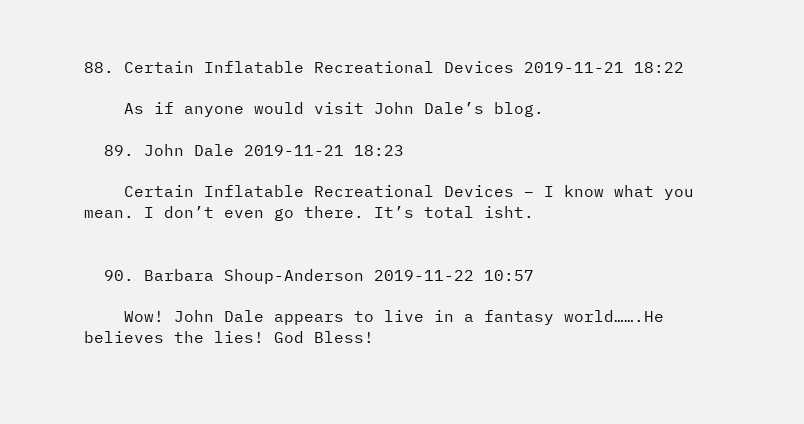88. Certain Inflatable Recreational Devices 2019-11-21 18:22

    As if anyone would visit John Dale’s blog.

  89. John Dale 2019-11-21 18:23

    Certain Inflatable Recreational Devices – I know what you mean. I don’t even go there. It’s total isht.


  90. Barbara Shoup-Anderson 2019-11-22 10:57

    Wow! John Dale appears to live in a fantasy world…….He believes the lies! God Bless!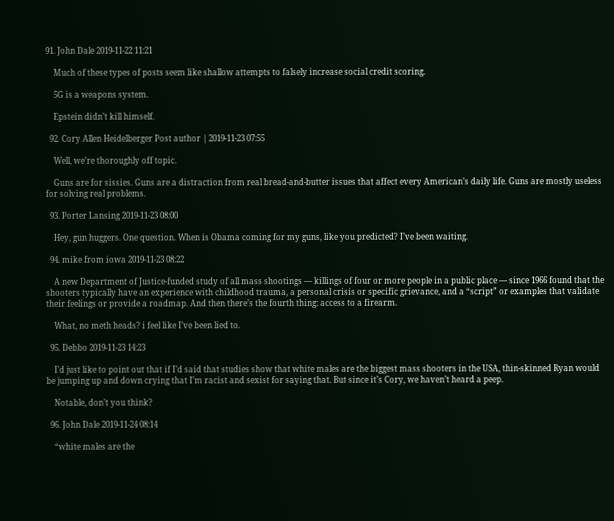91. John Dale 2019-11-22 11:21

    Much of these types of posts seem like shallow attempts to falsely increase social credit scoring.

    5G is a weapons system.

    Epstein didn’t kill himself.

  92. Cory Allen Heidelberger Post author | 2019-11-23 07:55

    Well, we’re thoroughly off topic.

    Guns are for sissies. Guns are a distraction from real bread-and-butter issues that affect every American’s daily life. Guns are mostly useless for solving real problems.

  93. Porter Lansing 2019-11-23 08:00

    Hey, gun huggers. One question. When is Obama coming for my guns, like you predicted? I’ve been waiting.

  94. mike from iowa 2019-11-23 08:22

    A new Department of Justice-funded study of all mass shootings — killings of four or more people in a public place — since 1966 found that the shooters typically have an experience with childhood trauma, a personal crisis or specific grievance, and a “script” or examples that validate their feelings or provide a roadmap. And then there’s the fourth thing: access to a firearm.

    What, no meth heads? i feel like I’ve been lied to.

  95. Debbo 2019-11-23 14:23

    I’d just like to point out that if I’d said that studies show that white males are the biggest mass shooters in the USA, thin-skinned Ryan would be jumping up and down crying that I’m racist and sexist for saying that. But since it’s Cory, we haven’t heard a peep.

    Notable, don’t you think?

  96. John Dale 2019-11-24 08:14

    “white males are the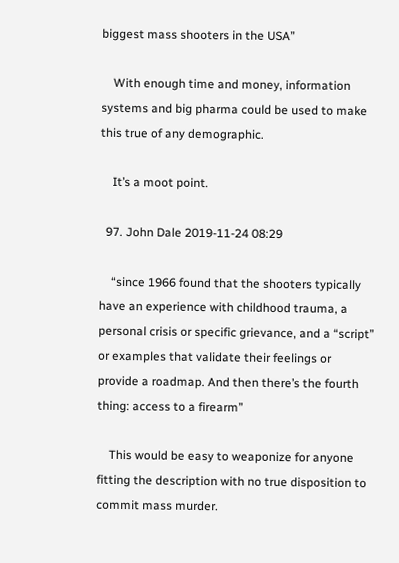biggest mass shooters in the USA”

    With enough time and money, information systems and big pharma could be used to make this true of any demographic.

    It’s a moot point.

  97. John Dale 2019-11-24 08:29

    “since 1966 found that the shooters typically have an experience with childhood trauma, a personal crisis or specific grievance, and a “script” or examples that validate their feelings or provide a roadmap. And then there’s the fourth thing: access to a firearm”

    This would be easy to weaponize for anyone fitting the description with no true disposition to commit mass murder.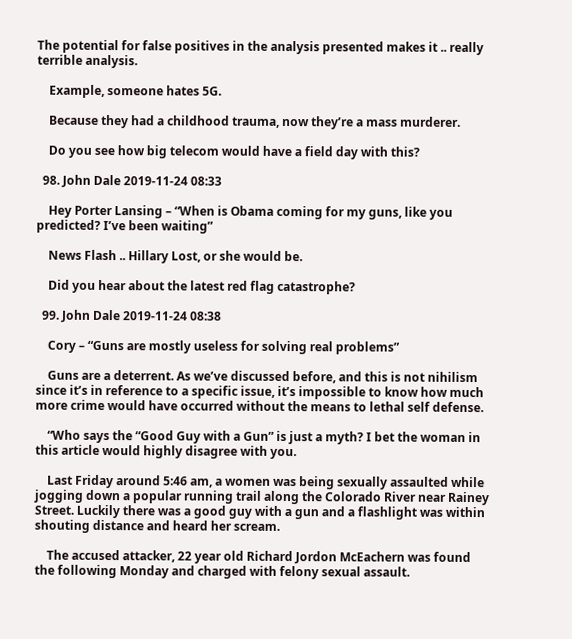The potential for false positives in the analysis presented makes it .. really terrible analysis.

    Example, someone hates 5G.

    Because they had a childhood trauma, now they’re a mass murderer.

    Do you see how big telecom would have a field day with this?

  98. John Dale 2019-11-24 08:33

    Hey Porter Lansing – “When is Obama coming for my guns, like you predicted? I’ve been waiting”

    News Flash .. Hillary Lost, or she would be.

    Did you hear about the latest red flag catastrophe?

  99. John Dale 2019-11-24 08:38

    Cory – “Guns are mostly useless for solving real problems”

    Guns are a deterrent. As we’ve discussed before, and this is not nihilism since it’s in reference to a specific issue, it’s impossible to know how much more crime would have occurred without the means to lethal self defense.

    “Who says the “Good Guy with a Gun” is just a myth? I bet the woman in this article would highly disagree with you.

    Last Friday around 5:46 am, a women was being sexually assaulted while jogging down a popular running trail along the Colorado River near Rainey Street. Luckily there was a good guy with a gun and a flashlight was within shouting distance and heard her scream.

    The accused attacker, 22 year old Richard Jordon McEachern was found the following Monday and charged with felony sexual assault.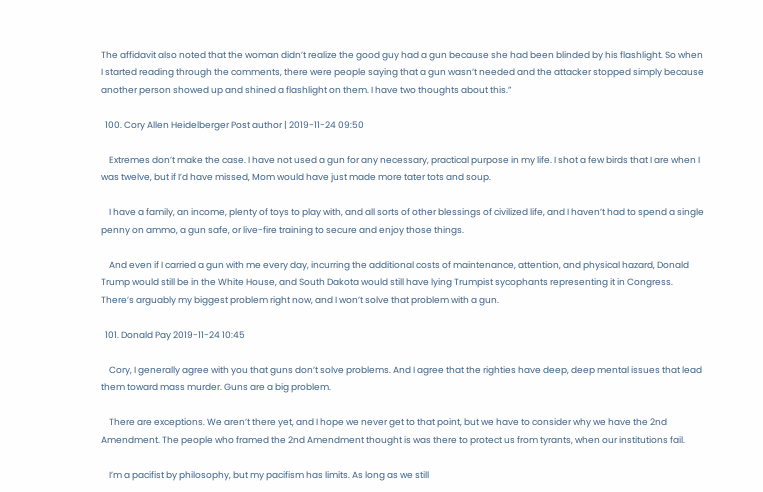The affidavit also noted that the woman didn’t realize the good guy had a gun because she had been blinded by his flashlight. So when I started reading through the comments, there were people saying that a gun wasn’t needed and the attacker stopped simply because another person showed up and shined a flashlight on them. I have two thoughts about this.”

  100. Cory Allen Heidelberger Post author | 2019-11-24 09:50

    Extremes don’t make the case. I have not used a gun for any necessary, practical purpose in my life. I shot a few birds that I are when I was twelve, but if I’d have missed, Mom would have just made more tater tots and soup.

    I have a family, an income, plenty of toys to play with, and all sorts of other blessings of civilized life, and I haven’t had to spend a single penny on ammo, a gun safe, or live-fire training to secure and enjoy those things.

    And even if I carried a gun with me every day, incurring the additional costs of maintenance, attention, and physical hazard, Donald Trump would still be in the White House, and South Dakota would still have lying Trumpist sycophants representing it in Congress. There’s arguably my biggest problem right now, and I won’t solve that problem with a gun.

  101. Donald Pay 2019-11-24 10:45

    Cory, I generally agree with you that guns don’t solve problems. And I agree that the righties have deep, deep mental issues that lead them toward mass murder. Guns are a big problem.

    There are exceptions. We aren’t there yet, and I hope we never get to that point, but we have to consider why we have the 2nd Amendment. The people who framed the 2nd Amendment thought is was there to protect us from tyrants, when our institutions fail.

    I’m a pacifist by philosophy, but my pacifism has limits. As long as we still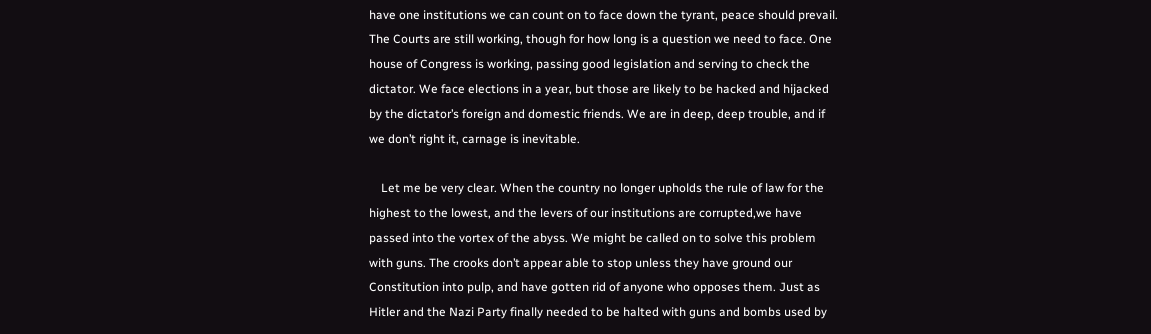have one institutions we can count on to face down the tyrant, peace should prevail. The Courts are still working, though for how long is a question we need to face. One house of Congress is working, passing good legislation and serving to check the dictator. We face elections in a year, but those are likely to be hacked and hijacked by the dictator’s foreign and domestic friends. We are in deep, deep trouble, and if we don’t right it, carnage is inevitable.

    Let me be very clear. When the country no longer upholds the rule of law for the highest to the lowest, and the levers of our institutions are corrupted,we have passed into the vortex of the abyss. We might be called on to solve this problem with guns. The crooks don’t appear able to stop unless they have ground our Constitution into pulp, and have gotten rid of anyone who opposes them. Just as Hitler and the Nazi Party finally needed to be halted with guns and bombs used by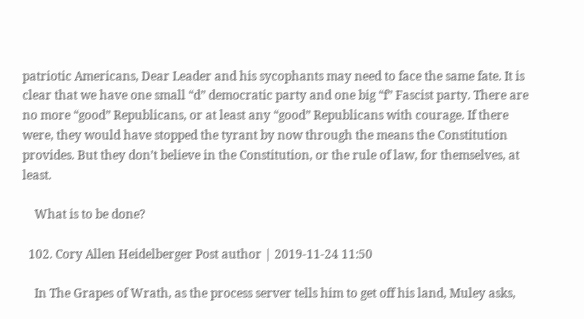patriotic Americans, Dear Leader and his sycophants may need to face the same fate. It is clear that we have one small “d” democratic party and one big “f” Fascist party. There are no more “good” Republicans, or at least any “good” Republicans with courage. If there were, they would have stopped the tyrant by now through the means the Constitution provides. But they don’t believe in the Constitution, or the rule of law, for themselves, at least.

    What is to be done?

  102. Cory Allen Heidelberger Post author | 2019-11-24 11:50

    In The Grapes of Wrath, as the process server tells him to get off his land, Muley asks,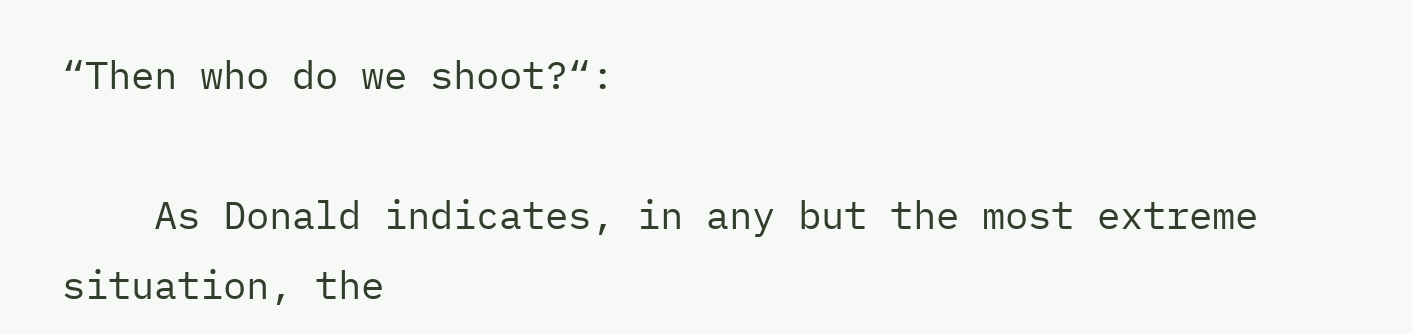“Then who do we shoot?“:

    As Donald indicates, in any but the most extreme situation, the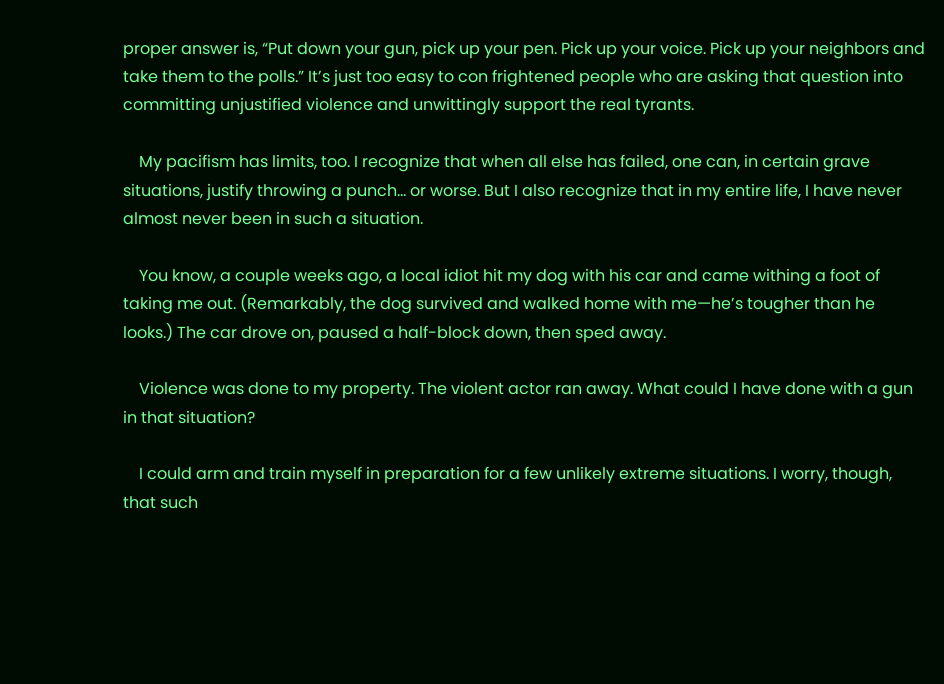proper answer is, “Put down your gun, pick up your pen. Pick up your voice. Pick up your neighbors and take them to the polls.” It’s just too easy to con frightened people who are asking that question into committing unjustified violence and unwittingly support the real tyrants.

    My pacifism has limits, too. I recognize that when all else has failed, one can, in certain grave situations, justify throwing a punch… or worse. But I also recognize that in my entire life, I have never almost never been in such a situation.

    You know, a couple weeks ago, a local idiot hit my dog with his car and came withing a foot of taking me out. (Remarkably, the dog survived and walked home with me—he’s tougher than he looks.) The car drove on, paused a half-block down, then sped away.

    Violence was done to my property. The violent actor ran away. What could I have done with a gun in that situation?

    I could arm and train myself in preparation for a few unlikely extreme situations. I worry, though, that such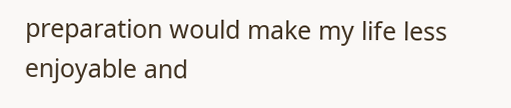preparation would make my life less enjoyable and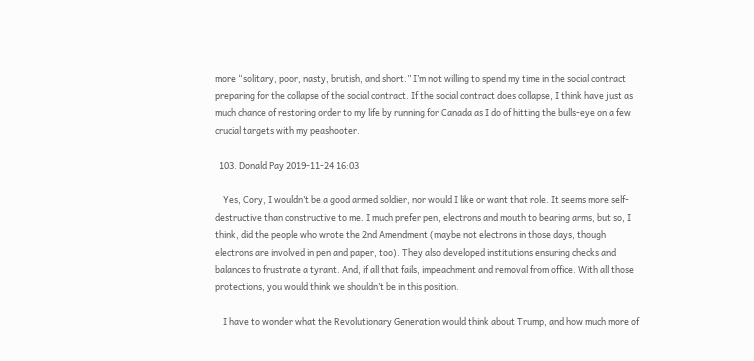more “solitary, poor, nasty, brutish, and short.” I’m not willing to spend my time in the social contract preparing for the collapse of the social contract. If the social contract does collapse, I think have just as much chance of restoring order to my life by running for Canada as I do of hitting the bulls-eye on a few crucial targets with my peashooter.

  103. Donald Pay 2019-11-24 16:03

    Yes, Cory, I wouldn’t be a good armed soldier, nor would I like or want that role. It seems more self-destructive than constructive to me. I much prefer pen, electrons and mouth to bearing arms, but so, I think, did the people who wrote the 2nd Amendment (maybe not electrons in those days, though electrons are involved in pen and paper, too). They also developed institutions ensuring checks and balances to frustrate a tyrant. And, if all that fails, impeachment and removal from office. With all those protections, you would think we shouldn’t be in this position.

    I have to wonder what the Revolutionary Generation would think about Trump, and how much more of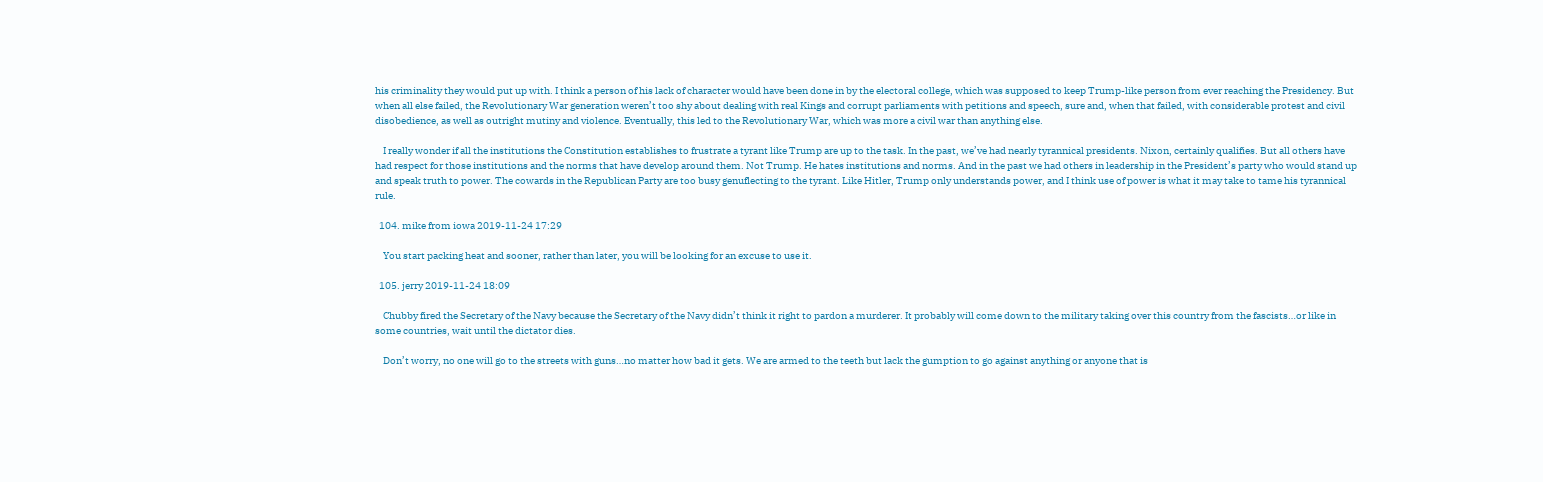his criminality they would put up with. I think a person of his lack of character would have been done in by the electoral college, which was supposed to keep Trump-like person from ever reaching the Presidency. But when all else failed, the Revolutionary War generation weren’t too shy about dealing with real Kings and corrupt parliaments with petitions and speech, sure and, when that failed, with considerable protest and civil disobedience, as well as outright mutiny and violence. Eventually, this led to the Revolutionary War, which was more a civil war than anything else.

    I really wonder if all the institutions the Constitution establishes to frustrate a tyrant like Trump are up to the task. In the past, we’ve had nearly tyrannical presidents. Nixon, certainly qualifies. But all others have had respect for those institutions and the norms that have develop around them. Not Trump. He hates institutions and norms. And in the past we had others in leadership in the President’s party who would stand up and speak truth to power. The cowards in the Republican Party are too busy genuflecting to the tyrant. Like Hitler, Trump only understands power, and I think use of power is what it may take to tame his tyrannical rule.

  104. mike from iowa 2019-11-24 17:29

    You start packing heat and sooner, rather than later, you will be looking for an excuse to use it.

  105. jerry 2019-11-24 18:09

    Chubby fired the Secretary of the Navy because the Secretary of the Navy didn’t think it right to pardon a murderer. It probably will come down to the military taking over this country from the fascists…or like in some countries, wait until the dictator dies.

    Don’t worry, no one will go to the streets with guns…no matter how bad it gets. We are armed to the teeth but lack the gumption to go against anything or anyone that is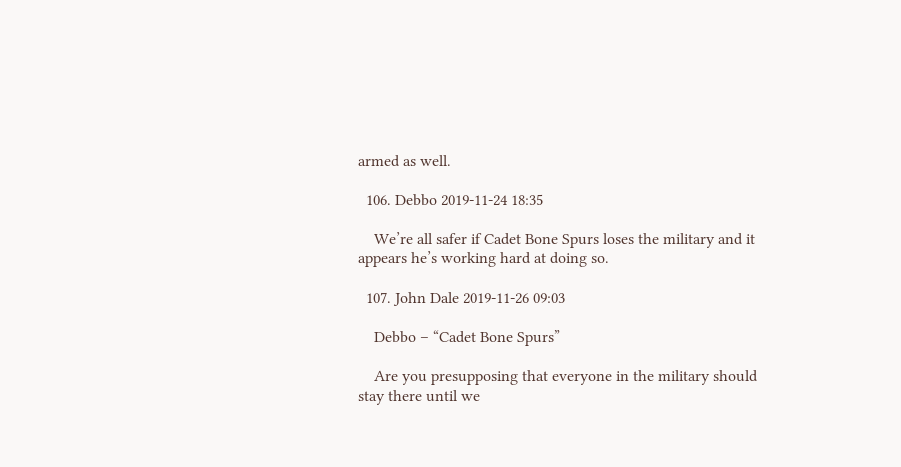armed as well.

  106. Debbo 2019-11-24 18:35

    We’re all safer if Cadet Bone Spurs loses the military and it appears he’s working hard at doing so.

  107. John Dale 2019-11-26 09:03

    Debbo – “Cadet Bone Spurs”

    Are you presupposing that everyone in the military should stay there until we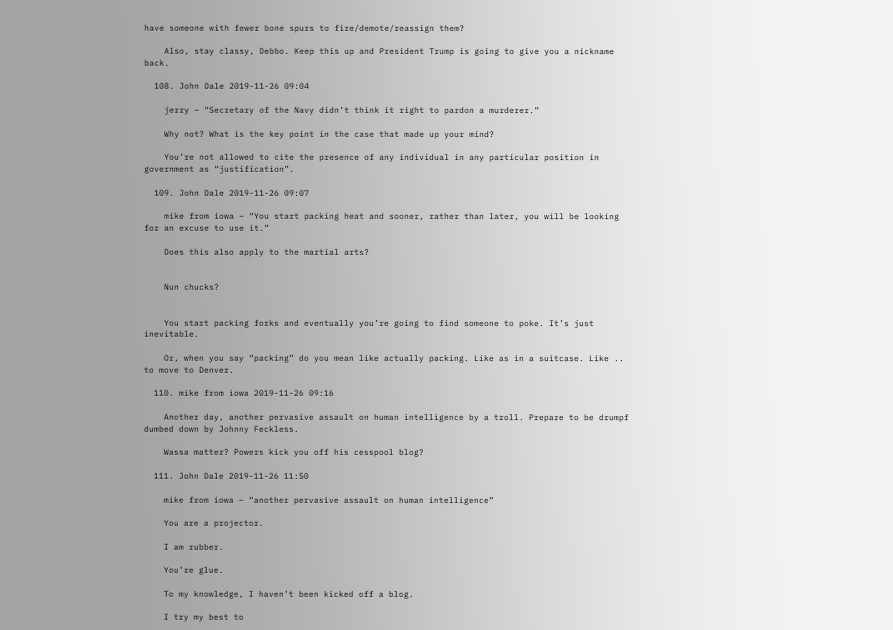have someone with fewer bone spurs to fire/demote/reassign them?

    Also, stay classy, Debbo. Keep this up and President Trump is going to give you a nickname back.

  108. John Dale 2019-11-26 09:04

    jerry – “Secretary of the Navy didn’t think it right to pardon a murderer.”

    Why not? What is the key point in the case that made up your mind?

    You’re not allowed to cite the presence of any individual in any particular position in government as “justification”.

  109. John Dale 2019-11-26 09:07

    mike from iowa – “You start packing heat and sooner, rather than later, you will be looking for an excuse to use it.”

    Does this also apply to the martial arts?


    Nun chucks?


    You start packing forks and eventually you’re going to find someone to poke. It’s just inevitable.

    Or, when you say “packing” do you mean like actually packing. Like as in a suitcase. Like .. to move to Denver.

  110. mike from iowa 2019-11-26 09:16

    Another day, another pervasive assault on human intelligence by a troll. Prepare to be drumpf dumbed down by Johnny Feckless.

    Wassa matter? Powers kick you off his cesspool blog?

  111. John Dale 2019-11-26 11:50

    mike from iowa – “another pervasive assault on human intelligence”

    You are a projector.

    I am rubber.

    You’re glue.

    To my knowledge, I haven’t been kicked off a blog.

    I try my best to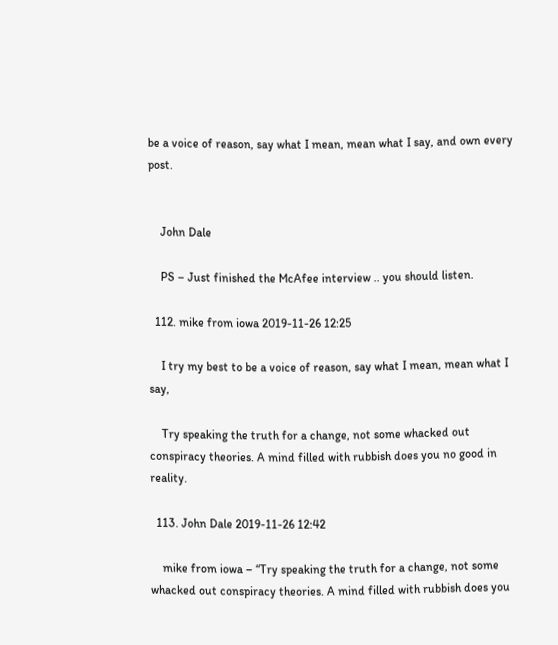be a voice of reason, say what I mean, mean what I say, and own every post.


    John Dale

    PS – Just finished the McAfee interview .. you should listen.

  112. mike from iowa 2019-11-26 12:25

    I try my best to be a voice of reason, say what I mean, mean what I say,

    Try speaking the truth for a change, not some whacked out conspiracy theories. A mind filled with rubbish does you no good in reality.

  113. John Dale 2019-11-26 12:42

    mike from iowa – “Try speaking the truth for a change, not some whacked out conspiracy theories. A mind filled with rubbish does you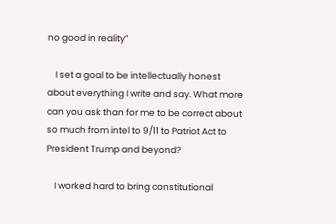no good in reality”

    I set a goal to be intellectually honest about everything I write and say. What more can you ask than for me to be correct about so much from intel to 9/11 to Patriot Act to President Trump and beyond?

    I worked hard to bring constitutional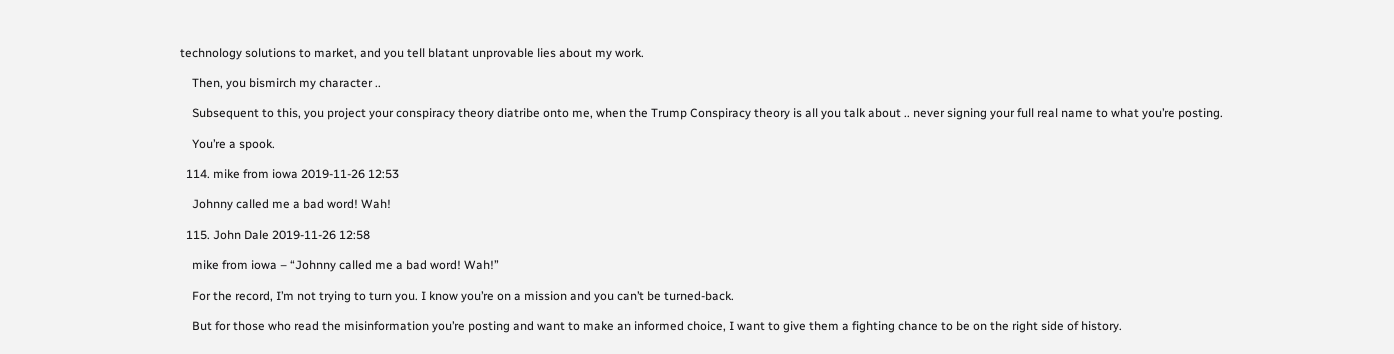technology solutions to market, and you tell blatant unprovable lies about my work.

    Then, you bismirch my character ..

    Subsequent to this, you project your conspiracy theory diatribe onto me, when the Trump Conspiracy theory is all you talk about .. never signing your full real name to what you’re posting.

    You’re a spook.

  114. mike from iowa 2019-11-26 12:53

    Johnny called me a bad word! Wah!

  115. John Dale 2019-11-26 12:58

    mike from iowa – “Johnny called me a bad word! Wah!”

    For the record, I’m not trying to turn you. I know you’re on a mission and you can’t be turned-back.

    But for those who read the misinformation you’re posting and want to make an informed choice, I want to give them a fighting chance to be on the right side of history.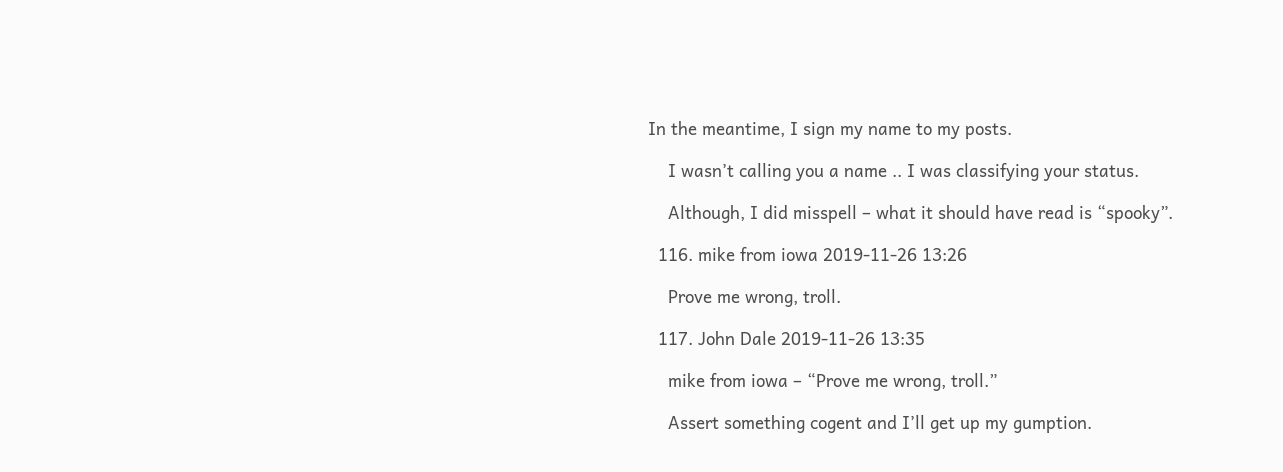In the meantime, I sign my name to my posts.

    I wasn’t calling you a name .. I was classifying your status.

    Although, I did misspell – what it should have read is “spooky”.

  116. mike from iowa 2019-11-26 13:26

    Prove me wrong, troll.

  117. John Dale 2019-11-26 13:35

    mike from iowa – “Prove me wrong, troll.”

    Assert something cogent and I’ll get up my gumption.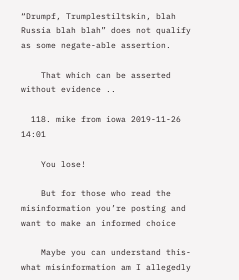“Drumpf, Trumplestiltskin, blah Russia blah blah” does not qualify as some negate-able assertion.

    That which can be asserted without evidence ..

  118. mike from iowa 2019-11-26 14:01

    You lose!

    But for those who read the misinformation you’re posting and want to make an informed choice

    Maybe you can understand this- what misinformation am I allegedly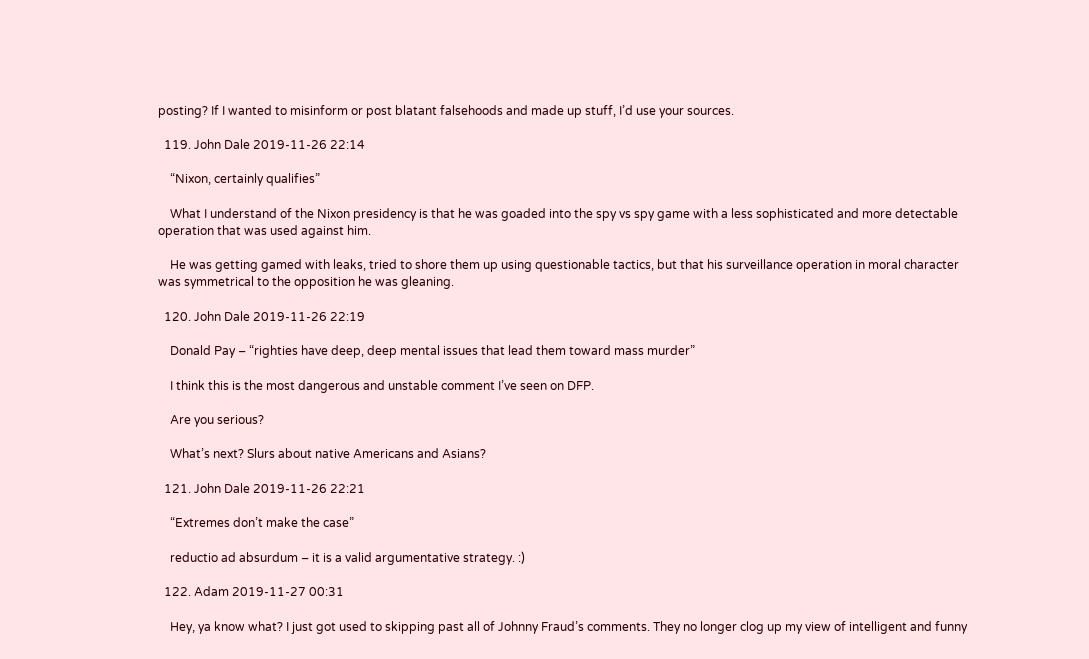posting? If I wanted to misinform or post blatant falsehoods and made up stuff, I’d use your sources.

  119. John Dale 2019-11-26 22:14

    “Nixon, certainly qualifies”

    What I understand of the Nixon presidency is that he was goaded into the spy vs spy game with a less sophisticated and more detectable operation that was used against him.

    He was getting gamed with leaks, tried to shore them up using questionable tactics, but that his surveillance operation in moral character was symmetrical to the opposition he was gleaning.

  120. John Dale 2019-11-26 22:19

    Donald Pay – “righties have deep, deep mental issues that lead them toward mass murder”

    I think this is the most dangerous and unstable comment I’ve seen on DFP.

    Are you serious?

    What’s next? Slurs about native Americans and Asians?

  121. John Dale 2019-11-26 22:21

    “Extremes don’t make the case”

    reductio ad absurdum – it is a valid argumentative strategy. :)

  122. Adam 2019-11-27 00:31

    Hey, ya know what? I just got used to skipping past all of Johnny Fraud’s comments. They no longer clog up my view of intelligent and funny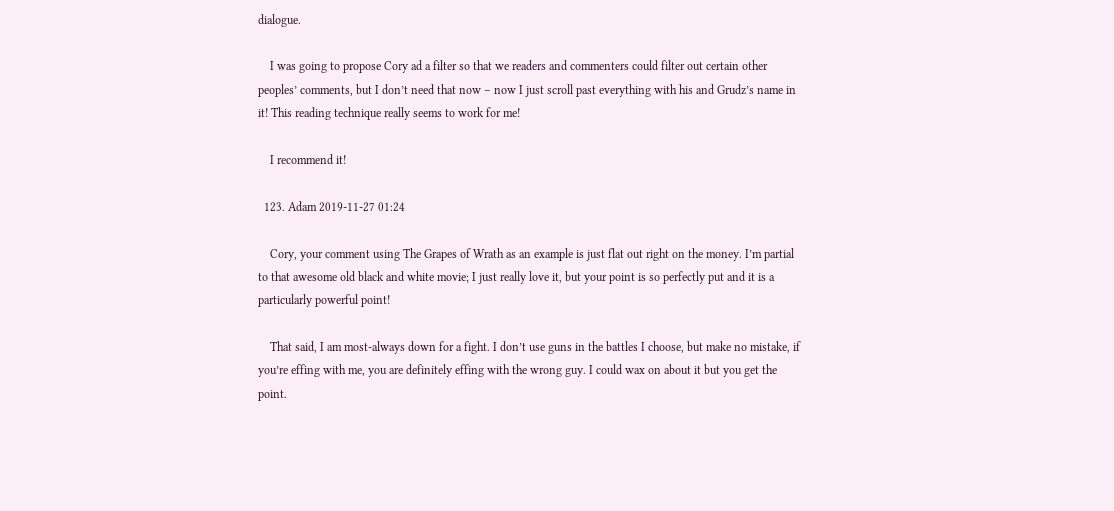dialogue.

    I was going to propose Cory ad a filter so that we readers and commenters could filter out certain other peoples’ comments, but I don’t need that now – now I just scroll past everything with his and Grudz’s name in it! This reading technique really seems to work for me!

    I recommend it!

  123. Adam 2019-11-27 01:24

    Cory, your comment using The Grapes of Wrath as an example is just flat out right on the money. I’m partial to that awesome old black and white movie; I just really love it, but your point is so perfectly put and it is a particularly powerful point!

    That said, I am most-always down for a fight. I don’t use guns in the battles I choose, but make no mistake, if you’re effing with me, you are definitely effing with the wrong guy. I could wax on about it but you get the point.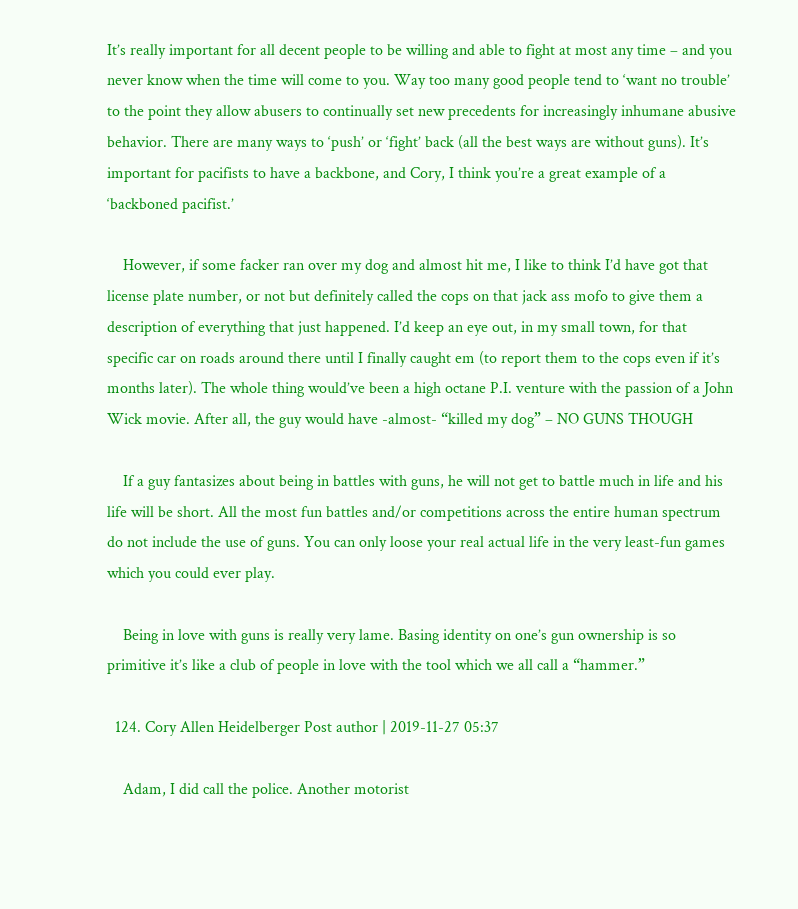It’s really important for all decent people to be willing and able to fight at most any time – and you never know when the time will come to you. Way too many good people tend to ‘want no trouble’ to the point they allow abusers to continually set new precedents for increasingly inhumane abusive behavior. There are many ways to ‘push’ or ‘fight’ back (all the best ways are without guns). It’s important for pacifists to have a backbone, and Cory, I think you’re a great example of a ‘backboned pacifist.’

    However, if some facker ran over my dog and almost hit me, I like to think I’d have got that license plate number, or not but definitely called the cops on that jack ass mofo to give them a description of everything that just happened. I’d keep an eye out, in my small town, for that specific car on roads around there until I finally caught em (to report them to the cops even if it’s months later). The whole thing would’ve been a high octane P.I. venture with the passion of a John Wick movie. After all, the guy would have -almost- “killed my dog” – NO GUNS THOUGH

    If a guy fantasizes about being in battles with guns, he will not get to battle much in life and his life will be short. All the most fun battles and/or competitions across the entire human spectrum do not include the use of guns. You can only loose your real actual life in the very least-fun games which you could ever play.

    Being in love with guns is really very lame. Basing identity on one’s gun ownership is so primitive it’s like a club of people in love with the tool which we all call a “hammer.”

  124. Cory Allen Heidelberger Post author | 2019-11-27 05:37

    Adam, I did call the police. Another motorist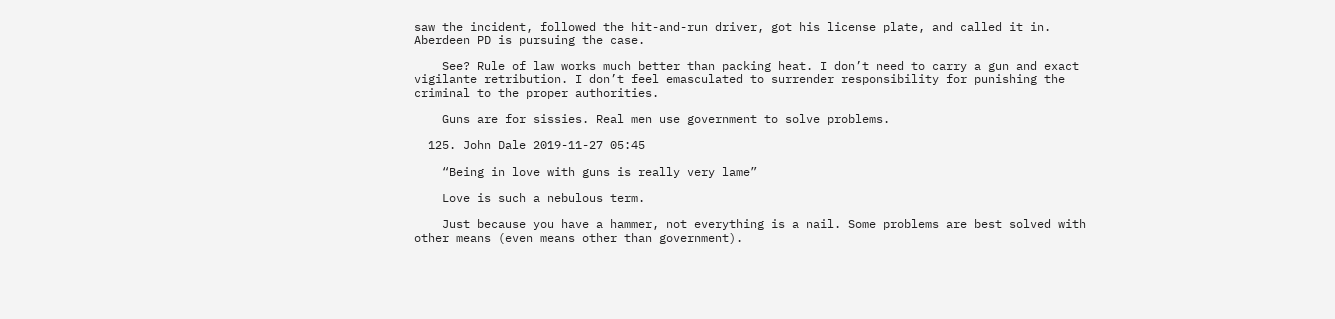saw the incident, followed the hit-and-run driver, got his license plate, and called it in. Aberdeen PD is pursuing the case.

    See? Rule of law works much better than packing heat. I don’t need to carry a gun and exact vigilante retribution. I don’t feel emasculated to surrender responsibility for punishing the criminal to the proper authorities.

    Guns are for sissies. Real men use government to solve problems.

  125. John Dale 2019-11-27 05:45

    “Being in love with guns is really very lame”

    Love is such a nebulous term.

    Just because you have a hammer, not everything is a nail. Some problems are best solved with other means (even means other than government).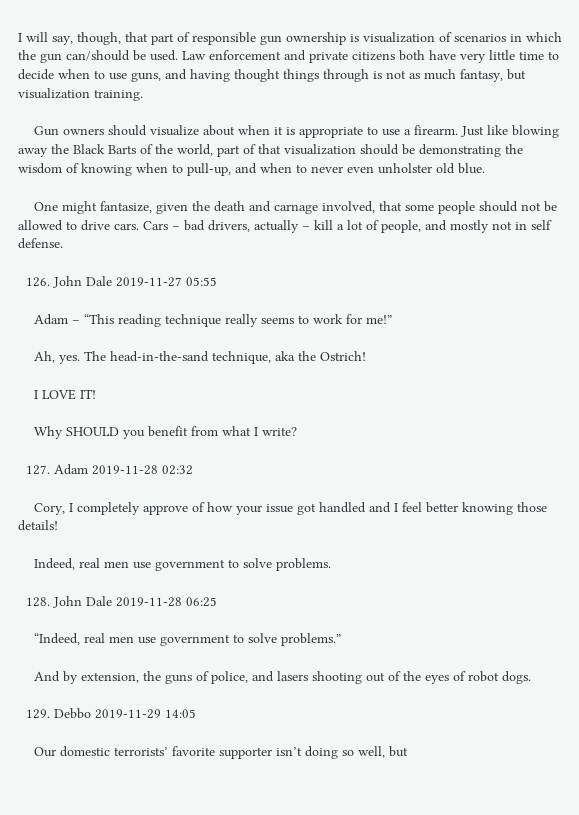I will say, though, that part of responsible gun ownership is visualization of scenarios in which the gun can/should be used. Law enforcement and private citizens both have very little time to decide when to use guns, and having thought things through is not as much fantasy, but visualization training.

    Gun owners should visualize about when it is appropriate to use a firearm. Just like blowing away the Black Barts of the world, part of that visualization should be demonstrating the wisdom of knowing when to pull-up, and when to never even unholster old blue.

    One might fantasize, given the death and carnage involved, that some people should not be allowed to drive cars. Cars – bad drivers, actually – kill a lot of people, and mostly not in self defense.

  126. John Dale 2019-11-27 05:55

    Adam – “This reading technique really seems to work for me!”

    Ah, yes. The head-in-the-sand technique, aka the Ostrich!

    I LOVE IT!

    Why SHOULD you benefit from what I write?

  127. Adam 2019-11-28 02:32

    Cory, I completely approve of how your issue got handled and I feel better knowing those details!

    Indeed, real men use government to solve problems.

  128. John Dale 2019-11-28 06:25

    “Indeed, real men use government to solve problems.”

    And by extension, the guns of police, and lasers shooting out of the eyes of robot dogs.

  129. Debbo 2019-11-29 14:05

    Our domestic terrorists’ favorite supporter isn’t doing so well, but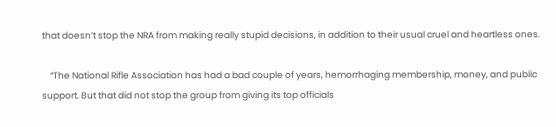that doesn’t stop the NRA from making really stupid decisions, in addition to their usual cruel and heartless ones.

    “The National Rifle Association has had a bad couple of years, hemorrhaging membership, money, and public support. But that did not stop the group from giving its top officials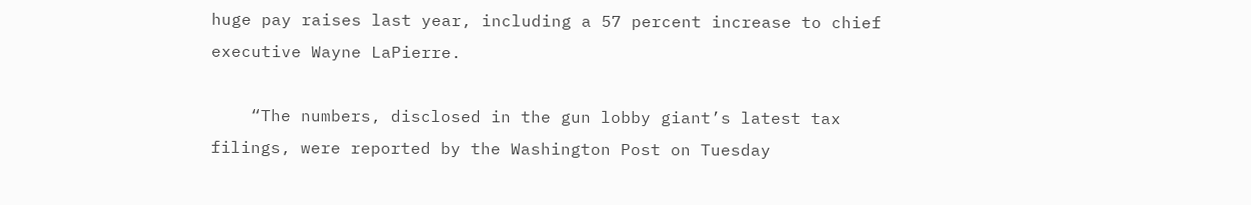huge pay raises last year, including a 57 percent increase to chief executive Wayne LaPierre.

    “The numbers, disclosed in the gun lobby giant’s latest tax filings, were reported by the Washington Post on Tuesday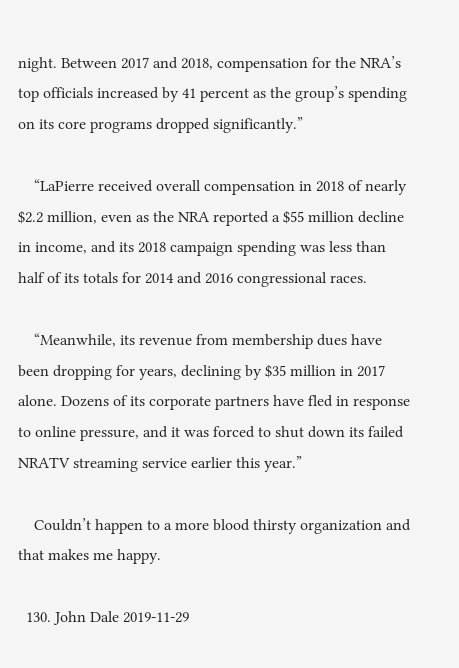night. Between 2017 and 2018, compensation for the NRA’s top officials increased by 41 percent as the group’s spending on its core programs dropped significantly.”

    “LaPierre received overall compensation in 2018 of nearly $2.2 million, even as the NRA reported a $55 million decline in income, and its 2018 campaign spending was less than half of its totals for 2014 and 2016 congressional races.

    “Meanwhile, its revenue from membership dues have been dropping for years, declining by $35 million in 2017 alone. Dozens of its corporate partners have fled in response to online pressure, and it was forced to shut down its failed NRATV streaming service earlier this year.”

    Couldn’t happen to a more blood thirsty organization and that makes me happy.

  130. John Dale 2019-11-29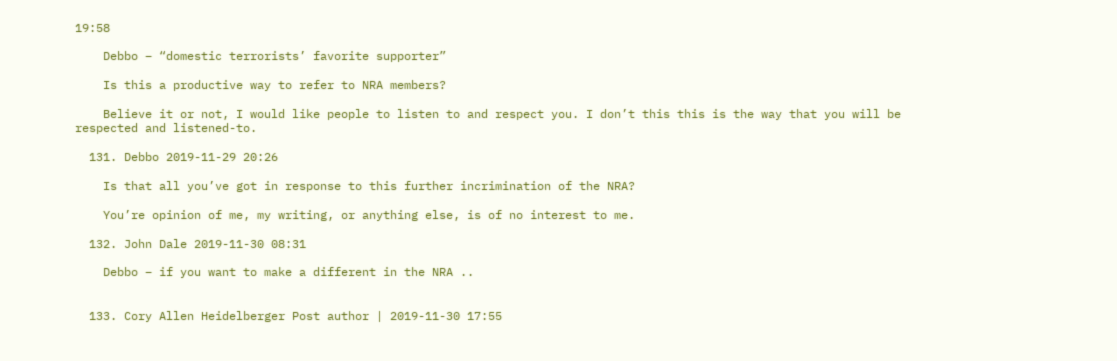19:58

    Debbo – “domestic terrorists’ favorite supporter”

    Is this a productive way to refer to NRA members?

    Believe it or not, I would like people to listen to and respect you. I don’t this this is the way that you will be respected and listened-to.

  131. Debbo 2019-11-29 20:26

    Is that all you’ve got in response to this further incrimination of the NRA?

    You’re opinion of me, my writing, or anything else, is of no interest to me.

  132. John Dale 2019-11-30 08:31

    Debbo – if you want to make a different in the NRA ..


  133. Cory Allen Heidelberger Post author | 2019-11-30 17:55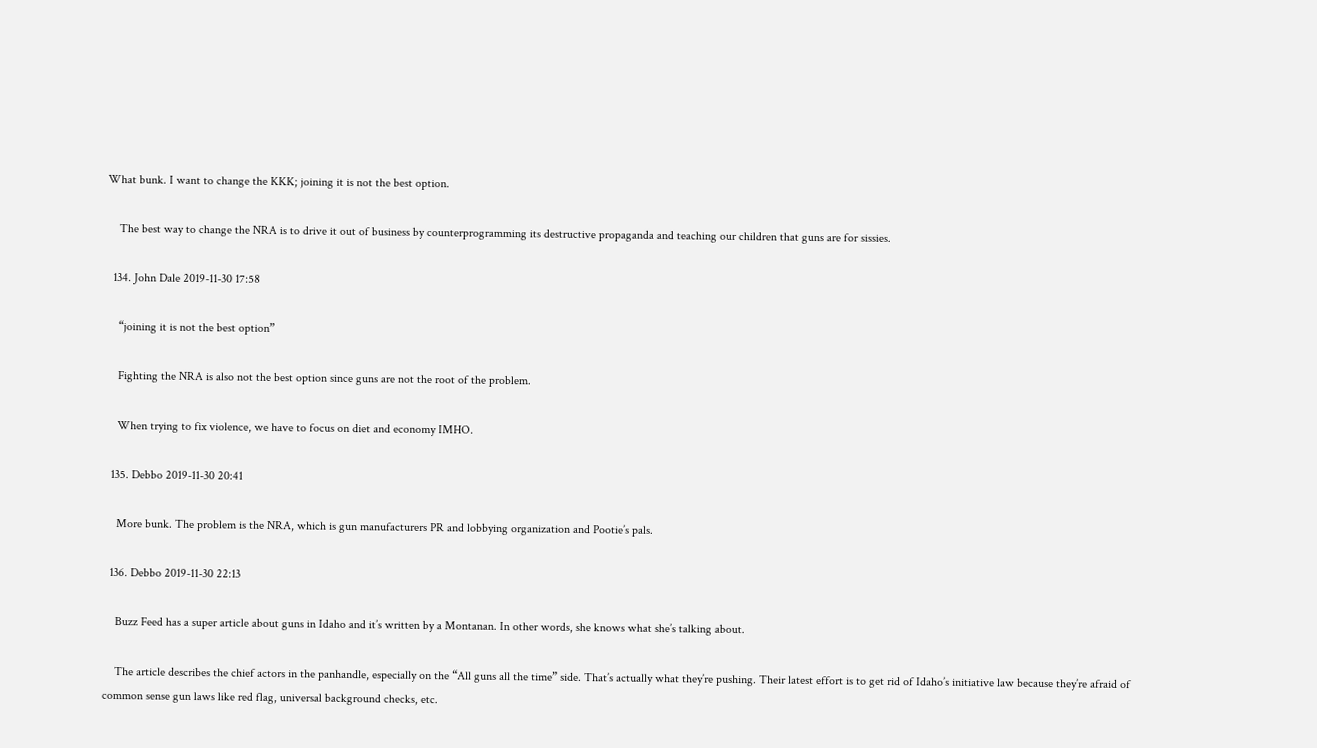What bunk. I want to change the KKK; joining it is not the best option.

    The best way to change the NRA is to drive it out of business by counterprogramming its destructive propaganda and teaching our children that guns are for sissies.

  134. John Dale 2019-11-30 17:58

    “joining it is not the best option”

    Fighting the NRA is also not the best option since guns are not the root of the problem.

    When trying to fix violence, we have to focus on diet and economy IMHO.

  135. Debbo 2019-11-30 20:41

    More bunk. The problem is the NRA, which is gun manufacturers PR and lobbying organization and Pootie’s pals.

  136. Debbo 2019-11-30 22:13

    Buzz Feed has a super article about guns in Idaho and it’s written by a Montanan. In other words, she knows what she’s talking about.

    The article describes the chief actors in the panhandle, especially on the “All guns all the time” side. That’s actually what they’re pushing. Their latest effort is to get rid of Idaho’s initiative law because they’re afraid of common sense gun laws like red flag, universal background checks, etc.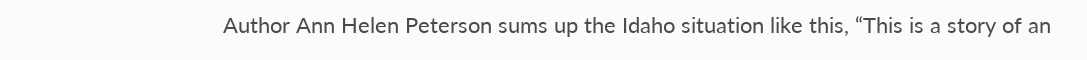Author Ann Helen Peterson sums up the Idaho situation like this, “This is a story of an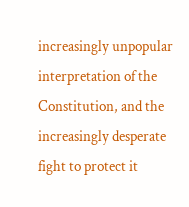increasingly unpopular interpretation of the Constitution, and the increasingly desperate fight to protect it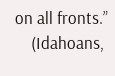on all fronts.”
    (Idahoans,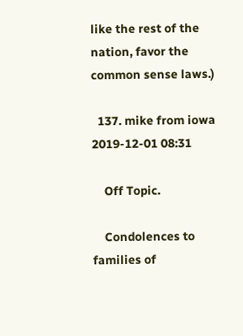like the rest of the nation, favor the common sense laws.)

  137. mike from iowa 2019-12-01 08:31

    Off Topic.

    Condolences to families of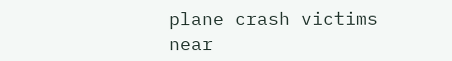plane crash victims near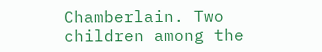Chamberlain. Two children among the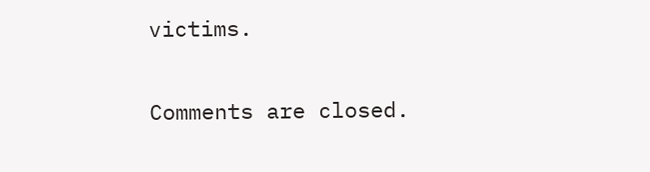victims.

Comments are closed.